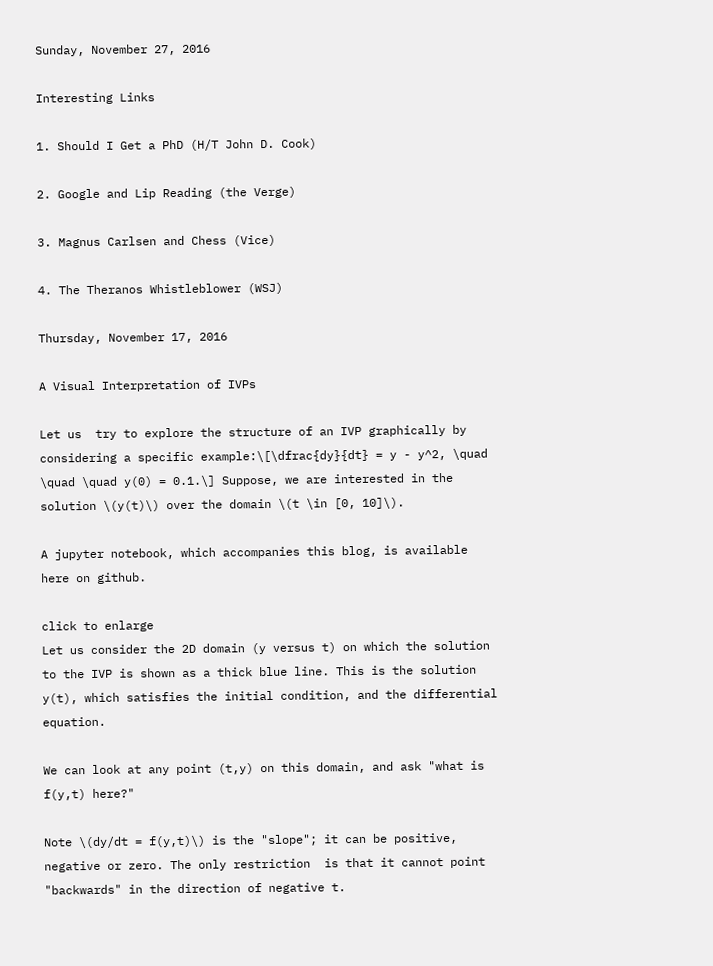Sunday, November 27, 2016

Interesting Links

1. Should I Get a PhD (H/T John D. Cook)

2. Google and Lip Reading (the Verge)

3. Magnus Carlsen and Chess (Vice)

4. The Theranos Whistleblower (WSJ)

Thursday, November 17, 2016

A Visual Interpretation of IVPs

Let us  try to explore the structure of an IVP graphically by considering a specific example:\[\dfrac{dy}{dt} = y - y^2, \quad \quad \quad y(0) = 0.1.\] Suppose, we are interested in the solution \(y(t)\) over the domain \(t \in [0, 10]\).

A jupyter notebook, which accompanies this blog, is available here on github.

click to enlarge
Let us consider the 2D domain (y versus t) on which the solution to the IVP is shown as a thick blue line. This is the solution y(t), which satisfies the initial condition, and the differential equation.

We can look at any point (t,y) on this domain, and ask "what is f(y,t) here?"

Note \(dy/dt = f(y,t)\) is the "slope"; it can be positive, negative or zero. The only restriction  is that it cannot point "backwards" in the direction of negative t.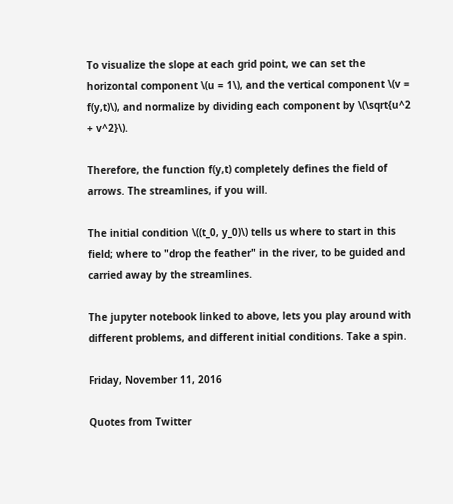To visualize the slope at each grid point, we can set the horizontal component \(u = 1\), and the vertical component \(v = f(y,t)\), and normalize by dividing each component by \(\sqrt{u^2 + v^2}\).

Therefore, the function f(y,t) completely defines the field of arrows. The streamlines, if you will.

The initial condition \((t_0, y_0)\) tells us where to start in this field; where to "drop the feather" in the river, to be guided and carried away by the streamlines.

The jupyter notebook linked to above, lets you play around with different problems, and different initial conditions. Take a spin.

Friday, November 11, 2016

Quotes from Twitter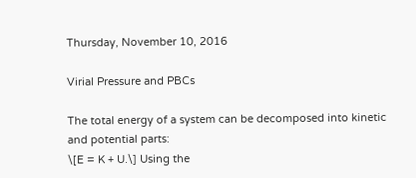Thursday, November 10, 2016

Virial Pressure and PBCs

The total energy of a system can be decomposed into kinetic and potential parts:
\[E = K + U.\] Using the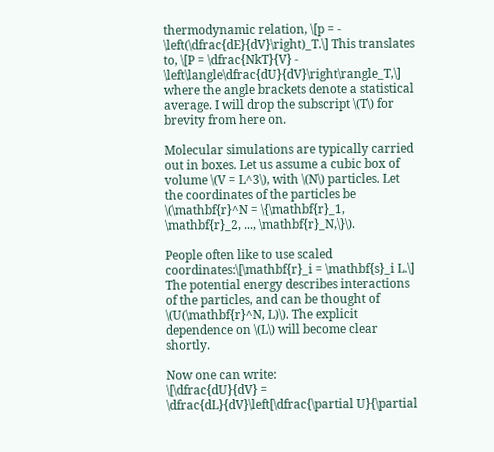thermodynamic relation, \[p = - \left(\dfrac{dE}{dV}\right)_T.\] This translates to, \[P = \dfrac{NkT}{V} - \left\langle\dfrac{dU}{dV}\right\rangle_T,\] where the angle brackets denote a statistical average. I will drop the subscript \(T\) for brevity from here on.

Molecular simulations are typically carried out in boxes. Let us assume a cubic box of volume \(V = L^3\), with \(N\) particles. Let the coordinates of the particles be \(\mathbf{r}^N = \{\mathbf{r}_1, \mathbf{r}_2, ..., \mathbf{r}_N,\}\).

People often like to use scaled coordinates:\[\mathbf{r}_i = \mathbf{s}_i L.\] The potential energy describes interactions of the particles, and can be thought of \(U(\mathbf{r}^N, L)\). The explicit dependence on \(L\) will become clear shortly.

Now one can write:
\[\dfrac{dU}{dV} = \dfrac{dL}{dV}\left[\dfrac{\partial U}{\partial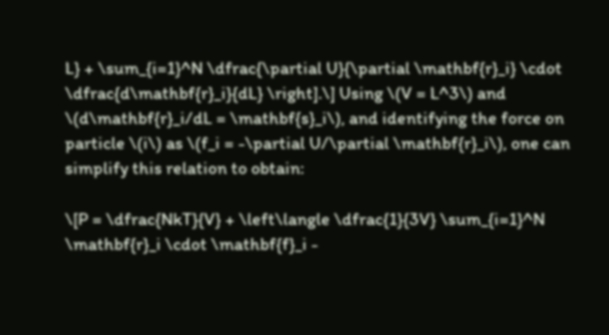L} + \sum_{i=1}^N \dfrac{\partial U}{\partial \mathbf{r}_i} \cdot  \dfrac{d\mathbf{r}_i}{dL} \right].\] Using \(V = L^3\) and \(d\mathbf{r}_i/dL = \mathbf{s}_i\), and identifying the force on particle \(i\) as \(f_i = -\partial U/\partial \mathbf{r}_i\), one can simplify this relation to obtain:

\[P = \dfrac{NkT}{V} + \left\langle \dfrac{1}{3V} \sum_{i=1}^N \mathbf{r}_i \cdot \mathbf{f}_i -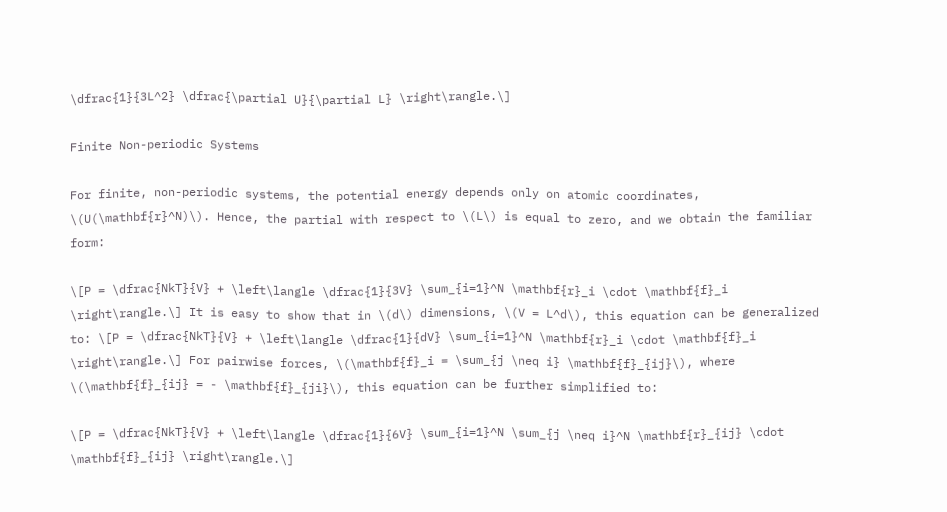\dfrac{1}{3L^2} \dfrac{\partial U}{\partial L} \right\rangle.\]

Finite Non-periodic Systems

For finite, non-periodic systems, the potential energy depends only on atomic coordinates, \(U(\mathbf{r}^N)\). Hence, the partial with respect to \(L\) is equal to zero, and we obtain the familiar form:

\[P = \dfrac{NkT}{V} + \left\langle \dfrac{1}{3V} \sum_{i=1}^N \mathbf{r}_i \cdot \mathbf{f}_i \right\rangle.\] It is easy to show that in \(d\) dimensions, \(V = L^d\), this equation can be generalized to: \[P = \dfrac{NkT}{V} + \left\langle \dfrac{1}{dV} \sum_{i=1}^N \mathbf{r}_i \cdot \mathbf{f}_i \right\rangle.\] For pairwise forces, \(\mathbf{f}_i = \sum_{j \neq i} \mathbf{f}_{ij}\), where \(\mathbf{f}_{ij} = - \mathbf{f}_{ji}\), this equation can be further simplified to:

\[P = \dfrac{NkT}{V} + \left\langle \dfrac{1}{6V} \sum_{i=1}^N \sum_{j \neq i}^N \mathbf{r}_{ij} \cdot \mathbf{f}_{ij} \right\rangle.\]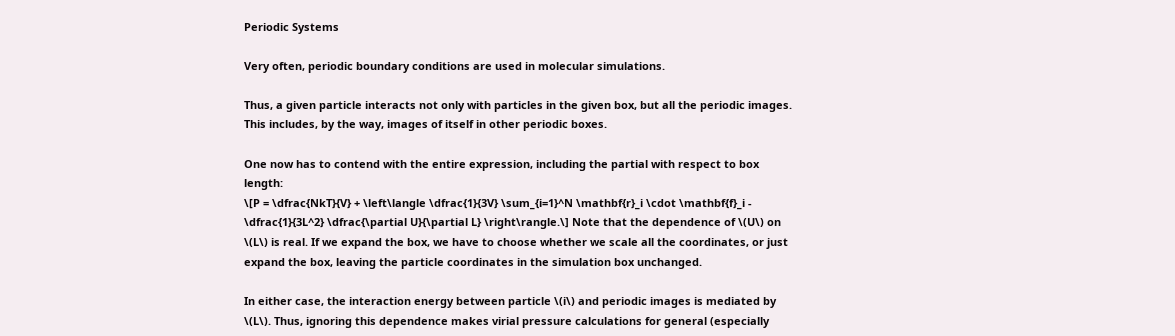Periodic Systems

Very often, periodic boundary conditions are used in molecular simulations.

Thus, a given particle interacts not only with particles in the given box, but all the periodic images. This includes, by the way, images of itself in other periodic boxes.

One now has to contend with the entire expression, including the partial with respect to box length:
\[P = \dfrac{NkT}{V} + \left\langle \dfrac{1}{3V} \sum_{i=1}^N \mathbf{r}_i \cdot \mathbf{f}_i - \dfrac{1}{3L^2} \dfrac{\partial U}{\partial L} \right\rangle.\] Note that the dependence of \(U\) on \(L\) is real. If we expand the box, we have to choose whether we scale all the coordinates, or just expand the box, leaving the particle coordinates in the simulation box unchanged.

In either case, the interaction energy between particle \(i\) and periodic images is mediated by \(L\). Thus, ignoring this dependence makes virial pressure calculations for general (especially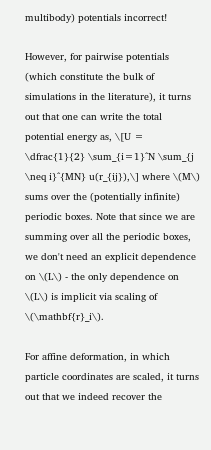multibody) potentials incorrect!

However, for pairwise potentials (which constitute the bulk of simulations in the literature), it turns out that one can write the total potential energy as, \[U = \dfrac{1}{2} \sum_{i=1}^N \sum_{j \neq i}^{MN} u(r_{ij}),\] where \(M\) sums over the (potentially infinite) periodic boxes. Note that since we are summing over all the periodic boxes, we don't need an explicit dependence on \(L\) - the only dependence on \(L\) is implicit via scaling of \(\mathbf{r}_i\).

For affine deformation, in which particle coordinates are scaled, it turns out that we indeed recover the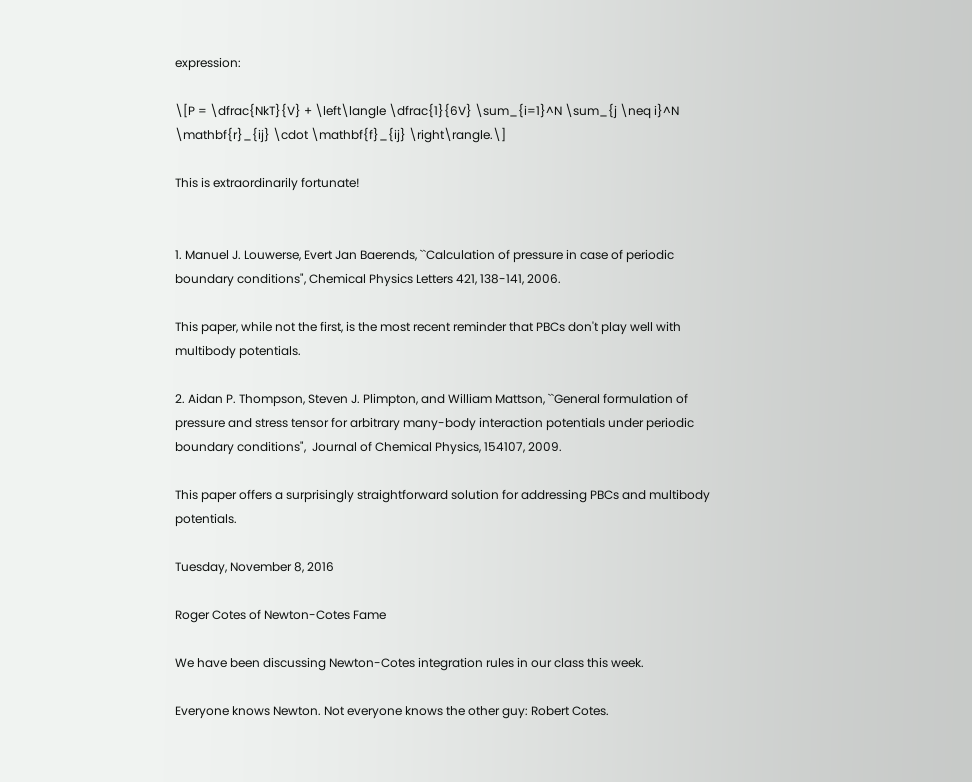expression:

\[P = \dfrac{NkT}{V} + \left\langle \dfrac{1}{6V} \sum_{i=1}^N \sum_{j \neq i}^N \mathbf{r}_{ij} \cdot \mathbf{f}_{ij} \right\rangle.\]

This is extraordinarily fortunate!


1. Manuel J. Louwerse, Evert Jan Baerends, ``Calculation of pressure in case of periodic boundary conditions", Chemical Physics Letters 421, 138-141, 2006.

This paper, while not the first, is the most recent reminder that PBCs don't play well with multibody potentials.

2. Aidan P. Thompson, Steven J. Plimpton, and William Mattson, ``General formulation of pressure and stress tensor for arbitrary many-body interaction potentials under periodic boundary conditions",  Journal of Chemical Physics, 154107, 2009.

This paper offers a surprisingly straightforward solution for addressing PBCs and multibody potentials.

Tuesday, November 8, 2016

Roger Cotes of Newton-Cotes Fame

We have been discussing Newton-Cotes integration rules in our class this week.

Everyone knows Newton. Not everyone knows the other guy: Robert Cotes.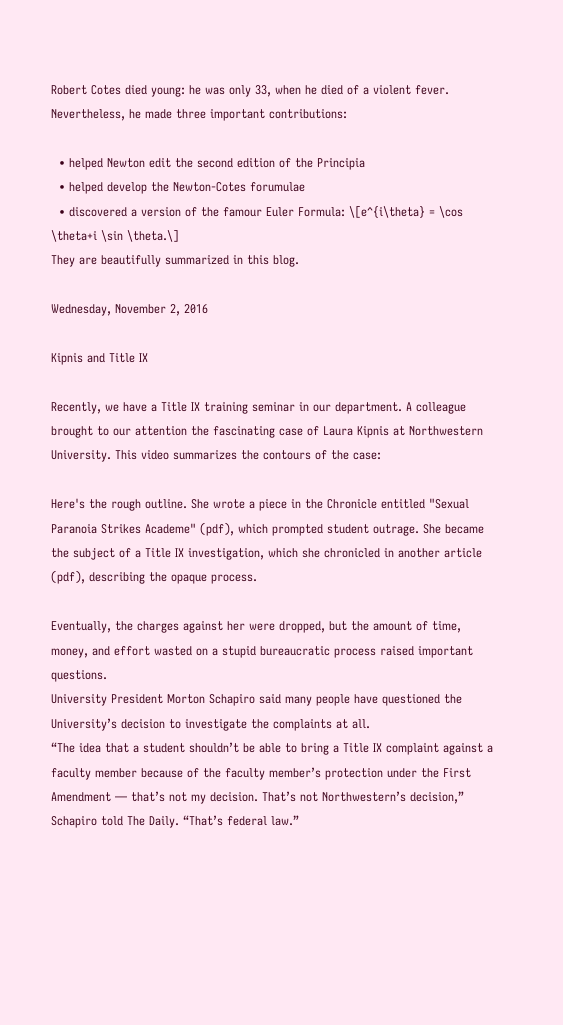Robert Cotes died young: he was only 33, when he died of a violent fever. Nevertheless, he made three important contributions:

  • helped Newton edit the second edition of the Principia
  • helped develop the Newton-Cotes forumulae
  • discovered a version of the famour Euler Formula: \[e^{i\theta} = \cos \theta+i \sin \theta.\]
They are beautifully summarized in this blog.

Wednesday, November 2, 2016

Kipnis and Title IX

Recently, we have a Title IX training seminar in our department. A colleague brought to our attention the fascinating case of Laura Kipnis at Northwestern University. This video summarizes the contours of the case:

Here's the rough outline. She wrote a piece in the Chronicle entitled "Sexual Paranoia Strikes Academe" (pdf), which prompted student outrage. She became the subject of a Title IX investigation, which she chronicled in another article (pdf), describing the opaque process.

Eventually, the charges against her were dropped, but the amount of time, money, and effort wasted on a stupid bureaucratic process raised important questions.
University President Morton Schapiro said many people have questioned the University’s decision to investigate the complaints at all.
“The idea that a student shouldn’t be able to bring a Title IX complaint against a faculty member because of the faculty member’s protection under the First Amendment — that’s not my decision. That’s not Northwestern’s decision,” Schapiro told The Daily. “That’s federal law.”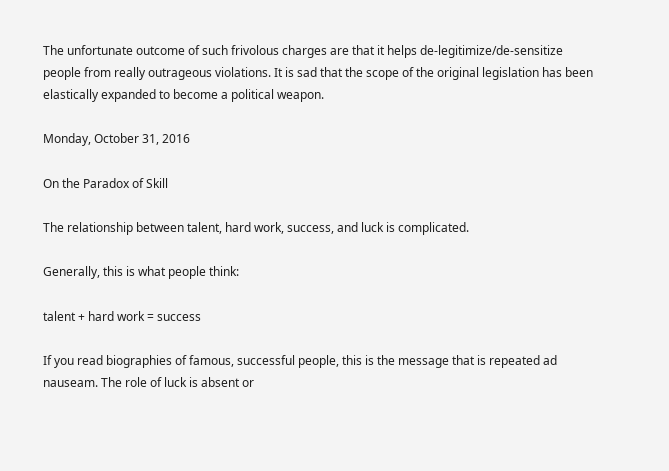The unfortunate outcome of such frivolous charges are that it helps de-legitimize/de-sensitize people from really outrageous violations. It is sad that the scope of the original legislation has been elastically expanded to become a political weapon.

Monday, October 31, 2016

On the Paradox of Skill

The relationship between talent, hard work, success, and luck is complicated.

Generally, this is what people think:

talent + hard work = success

If you read biographies of famous, successful people, this is the message that is repeated ad nauseam. The role of luck is absent or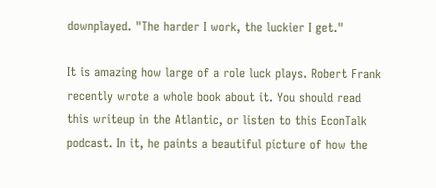downplayed. "The harder I work, the luckier I get."

It is amazing how large of a role luck plays. Robert Frank recently wrote a whole book about it. You should read this writeup in the Atlantic, or listen to this EconTalk podcast. In it, he paints a beautiful picture of how the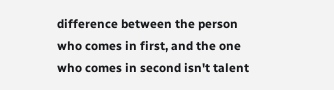difference between the person who comes in first, and the one who comes in second isn't talent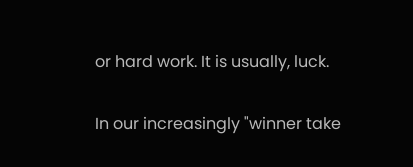or hard work. It is usually, luck.

In our increasingly "winner take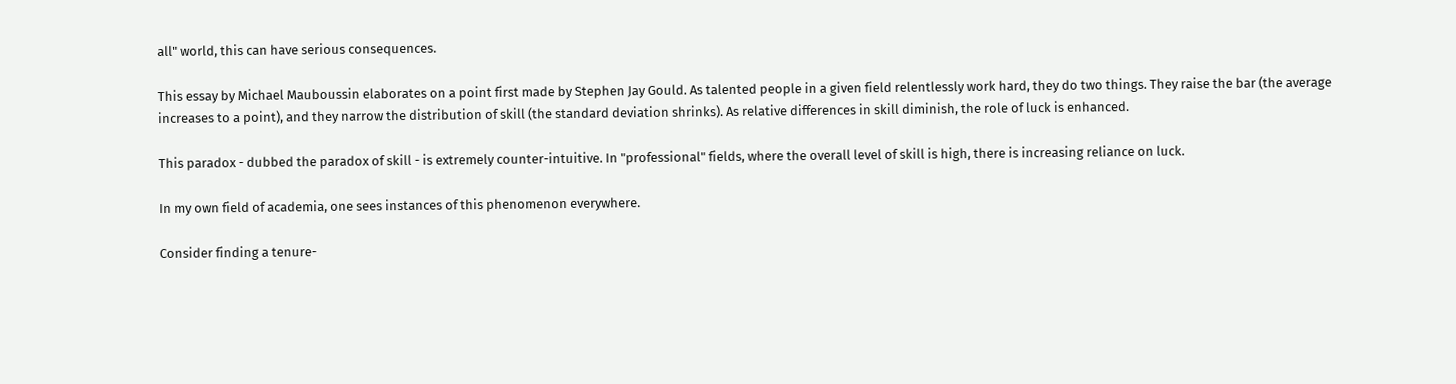all" world, this can have serious consequences.

This essay by Michael Mauboussin elaborates on a point first made by Stephen Jay Gould. As talented people in a given field relentlessly work hard, they do two things. They raise the bar (the average increases to a point), and they narrow the distribution of skill (the standard deviation shrinks). As relative differences in skill diminish, the role of luck is enhanced.

This paradox - dubbed the paradox of skill - is extremely counter-intuitive. In "professional" fields, where the overall level of skill is high, there is increasing reliance on luck.

In my own field of academia, one sees instances of this phenomenon everywhere.

Consider finding a tenure-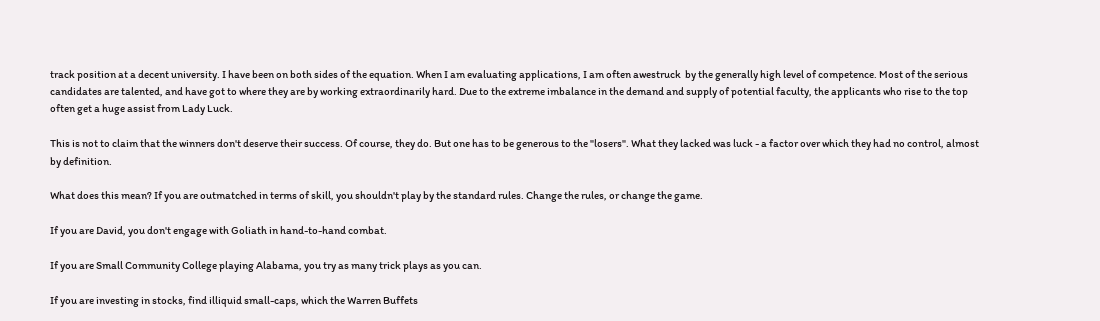track position at a decent university. I have been on both sides of the equation. When I am evaluating applications, I am often awestruck  by the generally high level of competence. Most of the serious candidates are talented, and have got to where they are by working extraordinarily hard. Due to the extreme imbalance in the demand and supply of potential faculty, the applicants who rise to the top often get a huge assist from Lady Luck.

This is not to claim that the winners don't deserve their success. Of course, they do. But one has to be generous to the "losers". What they lacked was luck - a factor over which they had no control, almost by definition.

What does this mean? If you are outmatched in terms of skill, you shouldn't play by the standard rules. Change the rules, or change the game.

If you are David, you don't engage with Goliath in hand-to-hand combat.

If you are Small Community College playing Alabama, you try as many trick plays as you can.

If you are investing in stocks, find illiquid small-caps, which the Warren Buffets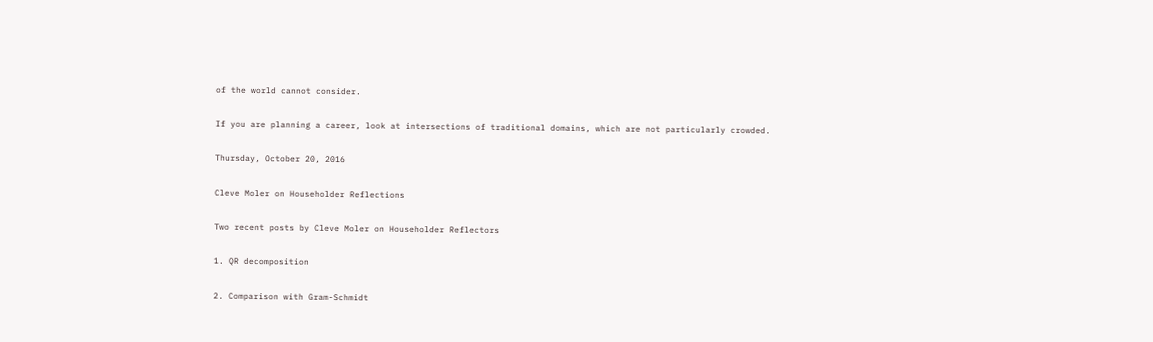of the world cannot consider.

If you are planning a career, look at intersections of traditional domains, which are not particularly crowded.

Thursday, October 20, 2016

Cleve Moler on Householder Reflections

Two recent posts by Cleve Moler on Householder Reflectors

1. QR decomposition

2. Comparison with Gram-Schmidt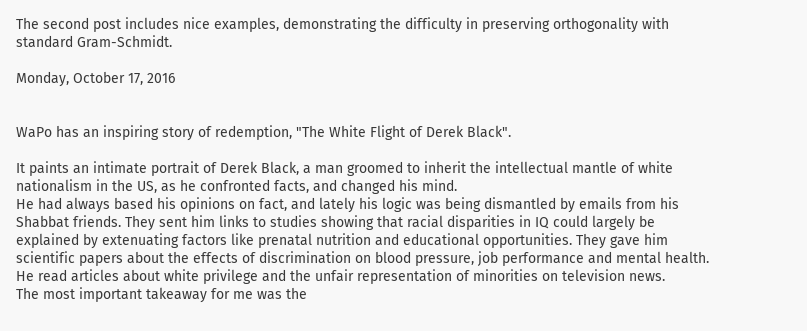The second post includes nice examples, demonstrating the difficulty in preserving orthogonality with standard Gram-Schmidt.

Monday, October 17, 2016


WaPo has an inspiring story of redemption, "The White Flight of Derek Black".

It paints an intimate portrait of Derek Black, a man groomed to inherit the intellectual mantle of white nationalism in the US, as he confronted facts, and changed his mind.
He had always based his opinions on fact, and lately his logic was being dismantled by emails from his Shabbat friends. They sent him links to studies showing that racial disparities in IQ could largely be explained by extenuating factors like prenatal nutrition and educational opportunities. They gave him scientific papers about the effects of discrimination on blood pressure, job performance and mental health. He read articles about white privilege and the unfair representation of minorities on television news.
The most important takeaway for me was the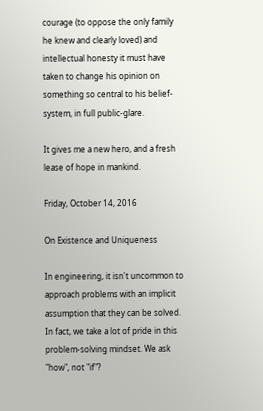courage (to oppose the only family he knew and clearly loved) and intellectual honesty it must have taken to change his opinion on something so central to his belief-system, in full public-glare.

It gives me a new hero, and a fresh lease of hope in mankind.

Friday, October 14, 2016

On Existence and Uniqueness

In engineering, it isn't uncommon to approach problems with an implicit assumption that they can be solved. In fact, we take a lot of pride in this problem-solving mindset. We ask "how", not "if"?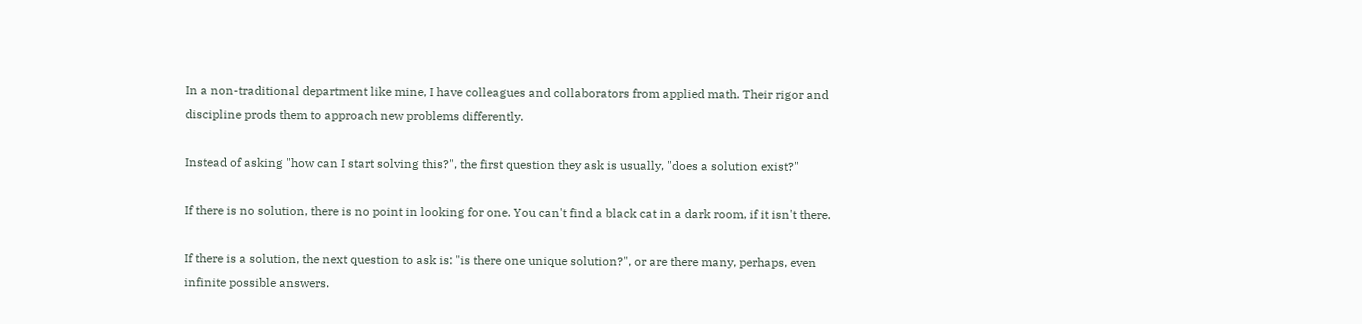In a non-traditional department like mine, I have colleagues and collaborators from applied math. Their rigor and discipline prods them to approach new problems differently.

Instead of asking "how can I start solving this?", the first question they ask is usually, "does a solution exist?"

If there is no solution, there is no point in looking for one. You can't find a black cat in a dark room, if it isn't there.

If there is a solution, the next question to ask is: "is there one unique solution?", or are there many, perhaps, even infinite possible answers.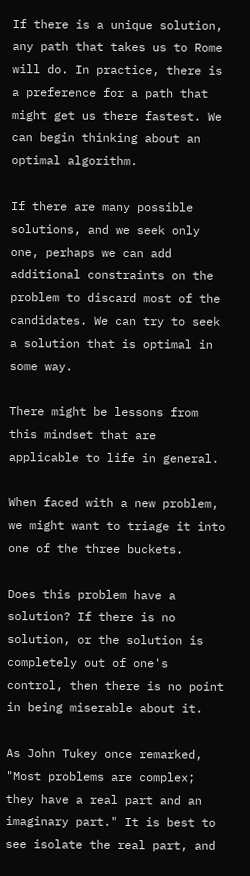If there is a unique solution, any path that takes us to Rome will do. In practice, there is a preference for a path that might get us there fastest. We can begin thinking about an optimal algorithm.

If there are many possible solutions, and we seek only one, perhaps we can add additional constraints on the problem to discard most of the candidates. We can try to seek a solution that is optimal in some way.

There might be lessons from this mindset that are applicable to life in general.

When faced with a new problem, we might want to triage it into one of the three buckets.

Does this problem have a solution? If there is no solution, or the solution is completely out of one's control, then there is no point in being miserable about it.

As John Tukey once remarked, "Most problems are complex; they have a real part and an imaginary part." It is best to see isolate the real part, and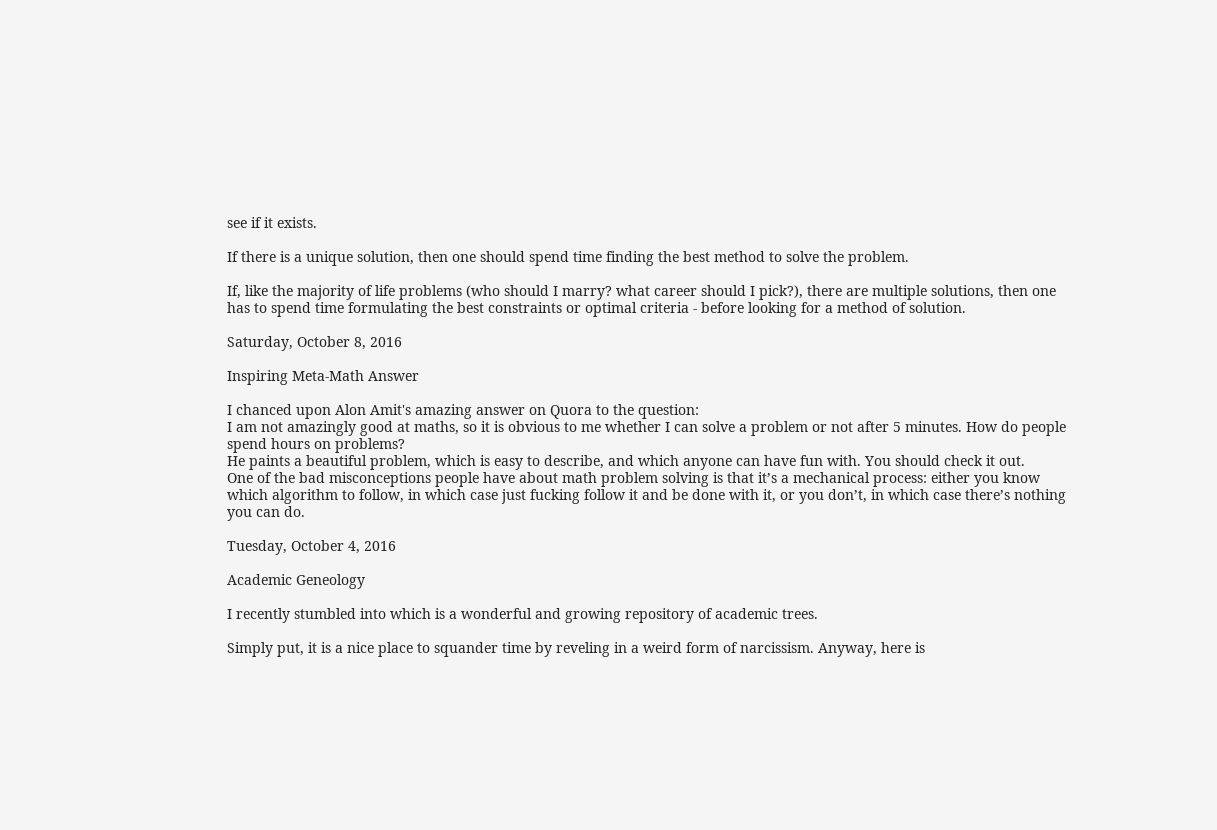see if it exists.

If there is a unique solution, then one should spend time finding the best method to solve the problem.

If, like the majority of life problems (who should I marry? what career should I pick?), there are multiple solutions, then one has to spend time formulating the best constraints or optimal criteria - before looking for a method of solution.

Saturday, October 8, 2016

Inspiring Meta-Math Answer

I chanced upon Alon Amit's amazing answer on Quora to the question:
I am not amazingly good at maths, so it is obvious to me whether I can solve a problem or not after 5 minutes. How do people spend hours on problems?
He paints a beautiful problem, which is easy to describe, and which anyone can have fun with. You should check it out.
One of the bad misconceptions people have about math problem solving is that it’s a mechanical process: either you know which algorithm to follow, in which case just fucking follow it and be done with it, or you don’t, in which case there’s nothing you can do.

Tuesday, October 4, 2016

Academic Geneology

I recently stumbled into which is a wonderful and growing repository of academic trees.

Simply put, it is a nice place to squander time by reveling in a weird form of narcissism. Anyway, here is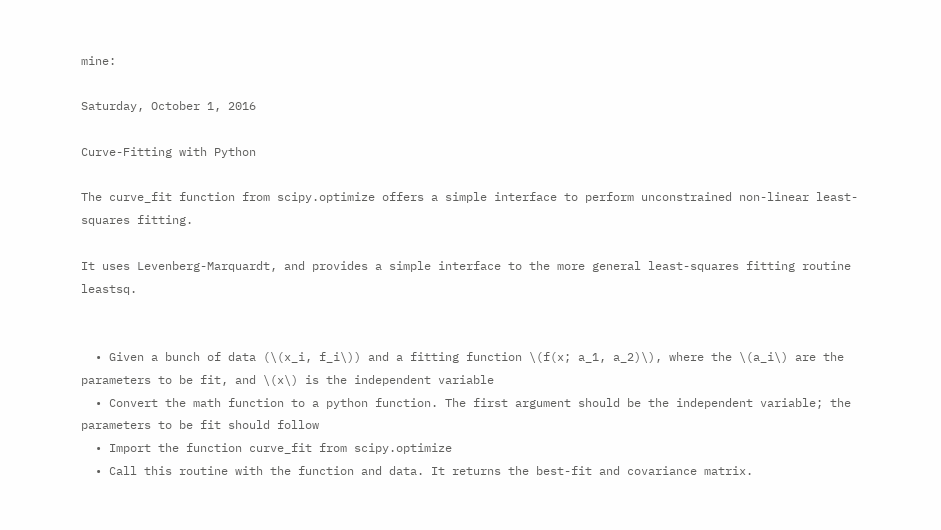mine:

Saturday, October 1, 2016

Curve-Fitting with Python

The curve_fit function from scipy.optimize offers a simple interface to perform unconstrained non-linear least-squares fitting.

It uses Levenberg-Marquardt, and provides a simple interface to the more general least-squares fitting routine leastsq.


  • Given a bunch of data (\(x_i, f_i\)) and a fitting function \(f(x; a_1, a_2)\), where the \(a_i\) are the parameters to be fit, and \(x\) is the independent variable
  • Convert the math function to a python function. The first argument should be the independent variable; the parameters to be fit should follow
  • Import the function curve_fit from scipy.optimize
  • Call this routine with the function and data. It returns the best-fit and covariance matrix.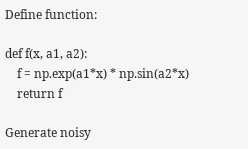Define function:

def f(x, a1, a2):
    f = np.exp(a1*x) * np.sin(a2*x)
    return f

Generate noisy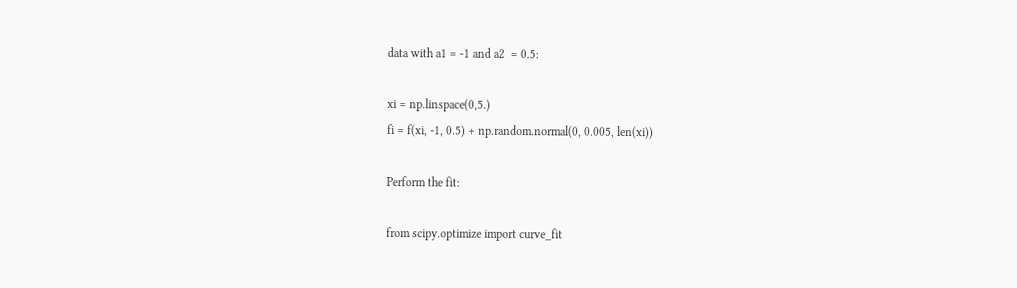data with a1 = -1 and a2  = 0.5:

xi = np.linspace(0,5.)
fi = f(xi, -1, 0.5) + np.random.normal(0, 0.005, len(xi))

Perform the fit:

from scipy.optimize import curve_fit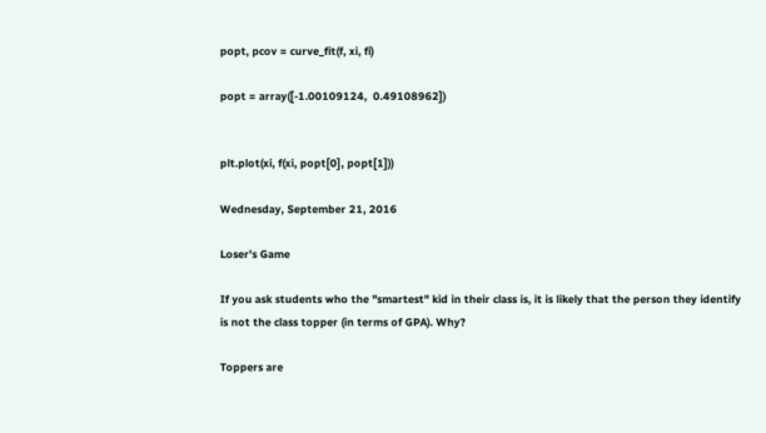popt, pcov = curve_fit(f, xi, fi)

popt = array([-1.00109124,  0.49108962])


plt.plot(xi, f(xi, popt[0], popt[1]))

Wednesday, September 21, 2016

Loser's Game

If you ask students who the "smartest" kid in their class is, it is likely that the person they identify is not the class topper (in terms of GPA). Why?

Toppers are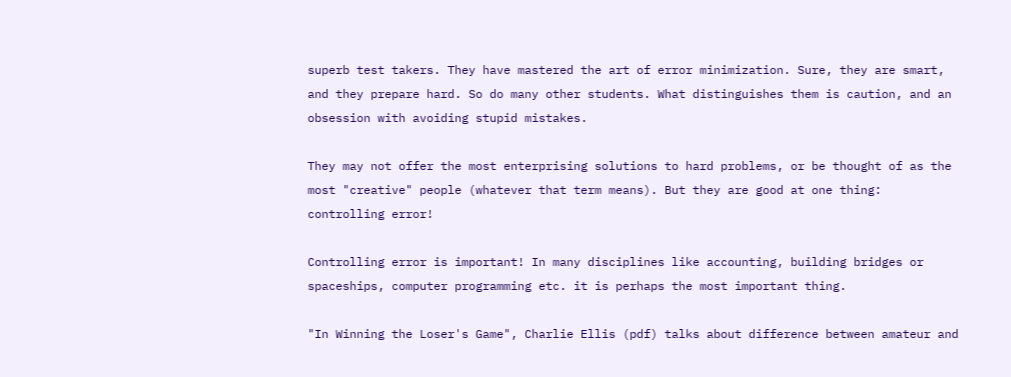superb test takers. They have mastered the art of error minimization. Sure, they are smart, and they prepare hard. So do many other students. What distinguishes them is caution, and an obsession with avoiding stupid mistakes.

They may not offer the most enterprising solutions to hard problems, or be thought of as the most "creative" people (whatever that term means). But they are good at one thing: controlling error!

Controlling error is important! In many disciplines like accounting, building bridges or spaceships, computer programming etc. it is perhaps the most important thing.

"In Winning the Loser's Game", Charlie Ellis (pdf) talks about difference between amateur and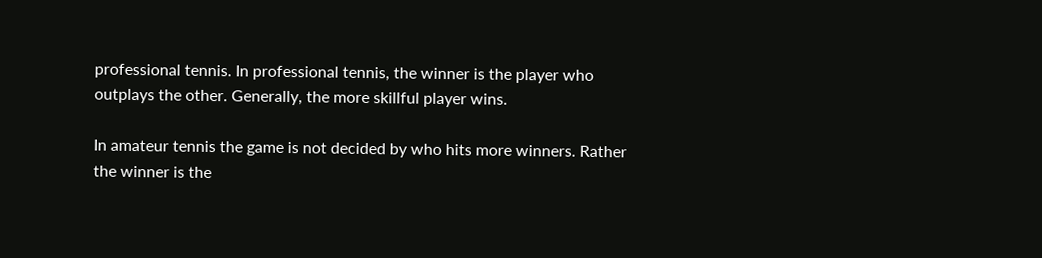professional tennis. In professional tennis, the winner is the player who outplays the other. Generally, the more skillful player wins.

In amateur tennis the game is not decided by who hits more winners. Rather the winner is the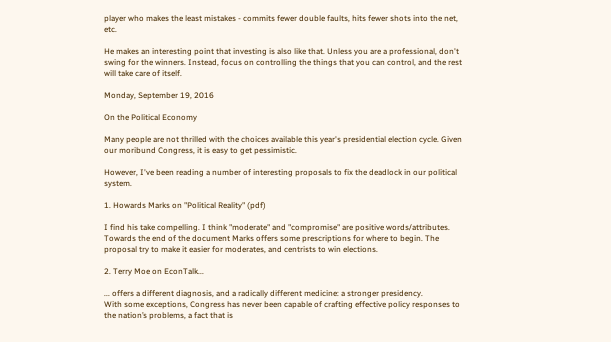player who makes the least mistakes - commits fewer double faults, hits fewer shots into the net, etc.

He makes an interesting point that investing is also like that. Unless you are a professional, don't swing for the winners. Instead, focus on controlling the things that you can control, and the rest will take care of itself.

Monday, September 19, 2016

On the Political Economy

Many people are not thrilled with the choices available this year's presidential election cycle. Given our moribund Congress, it is easy to get pessimistic.

However, I've been reading a number of interesting proposals to fix the deadlock in our political system.

1. Howards Marks on "Political Reality" (pdf)

I find his take compelling. I think "moderate" and "compromise" are positive words/attributes. Towards the end of the document Marks offers some prescriptions for where to begin. The proposal try to make it easier for moderates, and centrists to win elections.

2. Terry Moe on EconTalk...

... offers a different diagnosis, and a radically different medicine: a stronger presidency.
With some exceptions, Congress has never been capable of crafting effective policy responses to the nation’s problems, a fact that is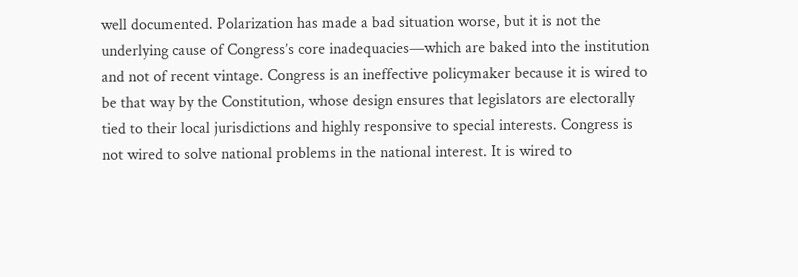well documented. Polarization has made a bad situation worse, but it is not the underlying cause of Congress’s core inadequacies—which are baked into the institution and not of recent vintage. Congress is an ineffective policymaker because it is wired to be that way by the Constitution, whose design ensures that legislators are electorally tied to their local jurisdictions and highly responsive to special interests. Congress is not wired to solve national problems in the national interest. It is wired to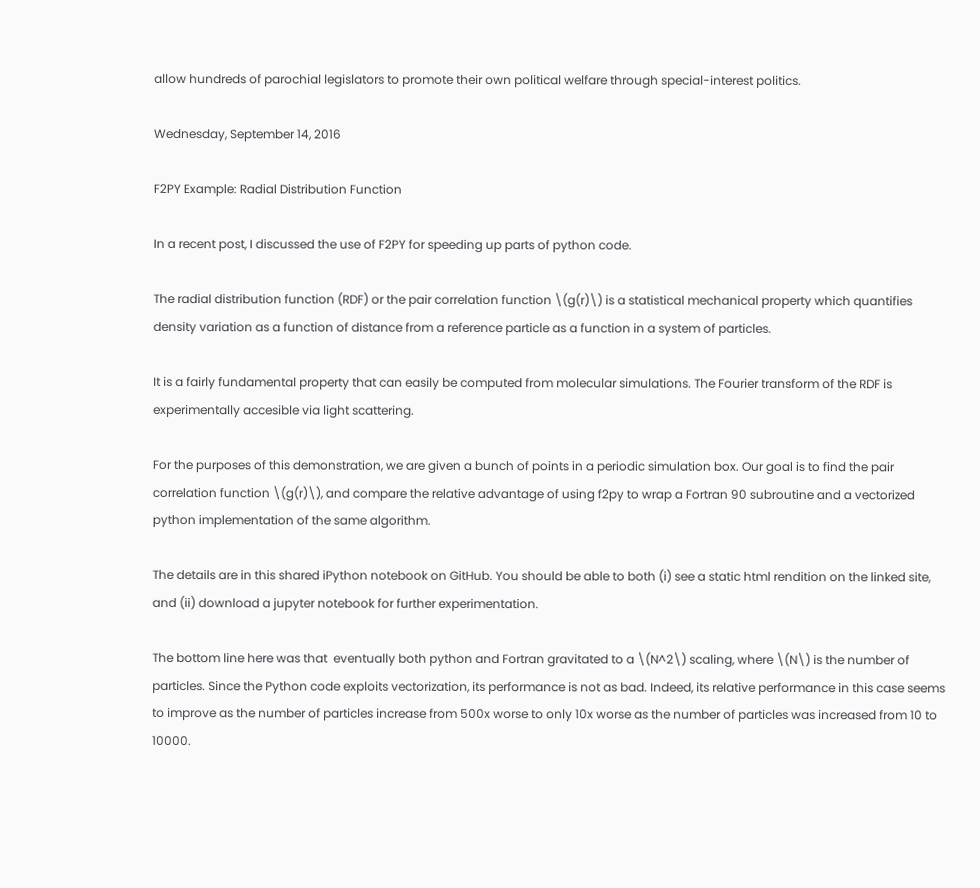allow hundreds of parochial legislators to promote their own political welfare through special-interest politics.

Wednesday, September 14, 2016

F2PY Example: Radial Distribution Function

In a recent post, I discussed the use of F2PY for speeding up parts of python code.

The radial distribution function (RDF) or the pair correlation function \(g(r)\) is a statistical mechanical property which quantifies density variation as a function of distance from a reference particle as a function in a system of particles.

It is a fairly fundamental property that can easily be computed from molecular simulations. The Fourier transform of the RDF is experimentally accesible via light scattering.

For the purposes of this demonstration, we are given a bunch of points in a periodic simulation box. Our goal is to find the pair correlation function \(g(r)\), and compare the relative advantage of using f2py to wrap a Fortran 90 subroutine and a vectorized python implementation of the same algorithm.

The details are in this shared iPython notebook on GitHub. You should be able to both (i) see a static html rendition on the linked site, and (ii) download a jupyter notebook for further experimentation.

The bottom line here was that  eventually both python and Fortran gravitated to a \(N^2\) scaling, where \(N\) is the number of particles. Since the Python code exploits vectorization, its performance is not as bad. Indeed, its relative performance in this case seems to improve as the number of particles increase from 500x worse to only 10x worse as the number of particles was increased from 10 to 10000.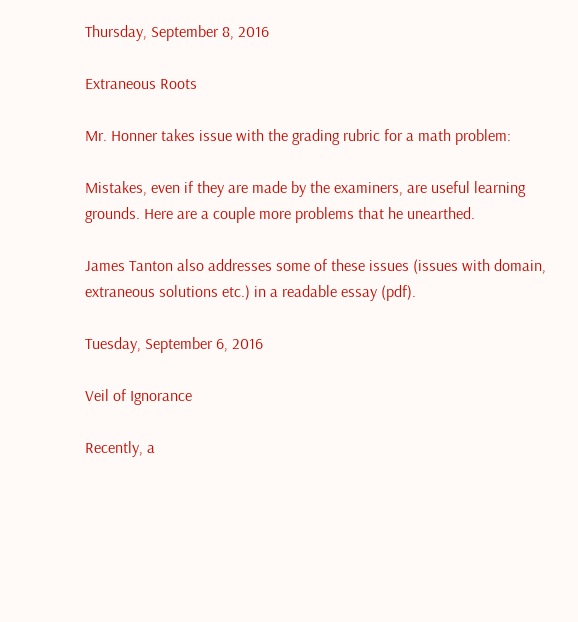Thursday, September 8, 2016

Extraneous Roots

Mr. Honner takes issue with the grading rubric for a math problem:

Mistakes, even if they are made by the examiners, are useful learning grounds. Here are a couple more problems that he unearthed.

James Tanton also addresses some of these issues (issues with domain, extraneous solutions etc.) in a readable essay (pdf).

Tuesday, September 6, 2016

Veil of Ignorance

Recently, a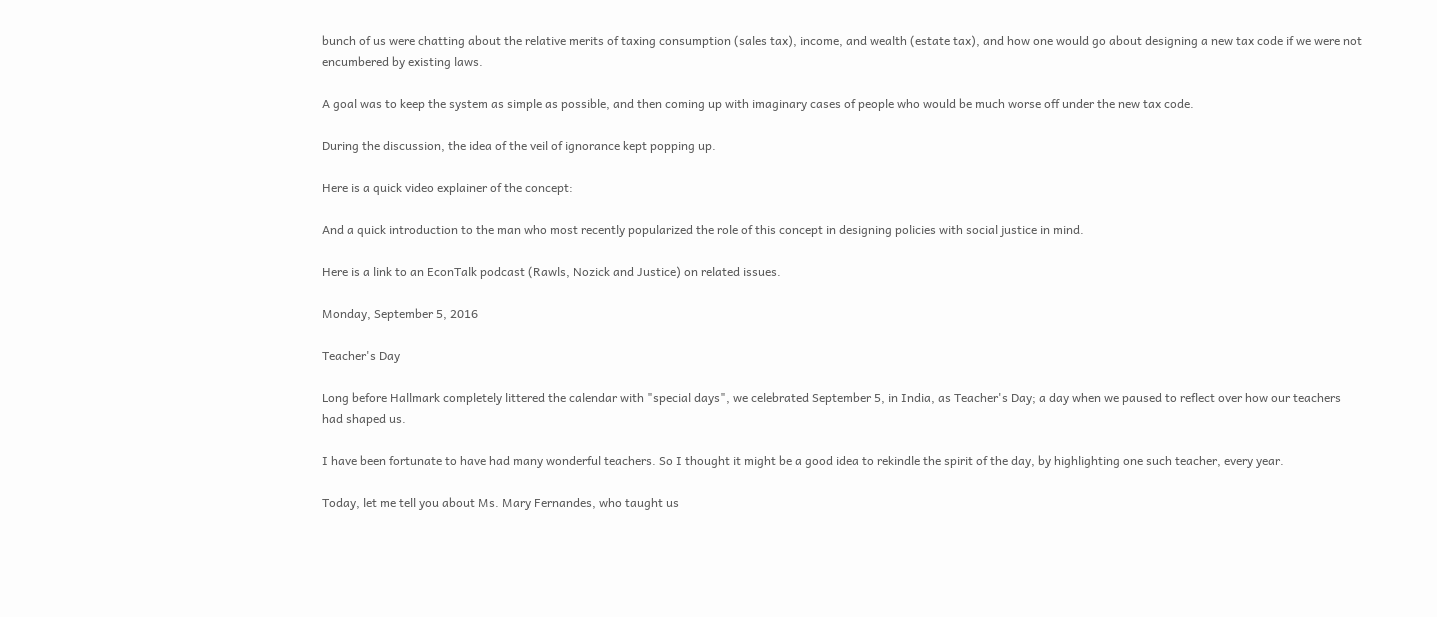bunch of us were chatting about the relative merits of taxing consumption (sales tax), income, and wealth (estate tax), and how one would go about designing a new tax code if we were not encumbered by existing laws.

A goal was to keep the system as simple as possible, and then coming up with imaginary cases of people who would be much worse off under the new tax code.

During the discussion, the idea of the veil of ignorance kept popping up.

Here is a quick video explainer of the concept:

And a quick introduction to the man who most recently popularized the role of this concept in designing policies with social justice in mind.

Here is a link to an EconTalk podcast (Rawls, Nozick and Justice) on related issues.

Monday, September 5, 2016

Teacher's Day

Long before Hallmark completely littered the calendar with "special days", we celebrated September 5, in India, as Teacher's Day; a day when we paused to reflect over how our teachers had shaped us.

I have been fortunate to have had many wonderful teachers. So I thought it might be a good idea to rekindle the spirit of the day, by highlighting one such teacher, every year.

Today, let me tell you about Ms. Mary Fernandes, who taught us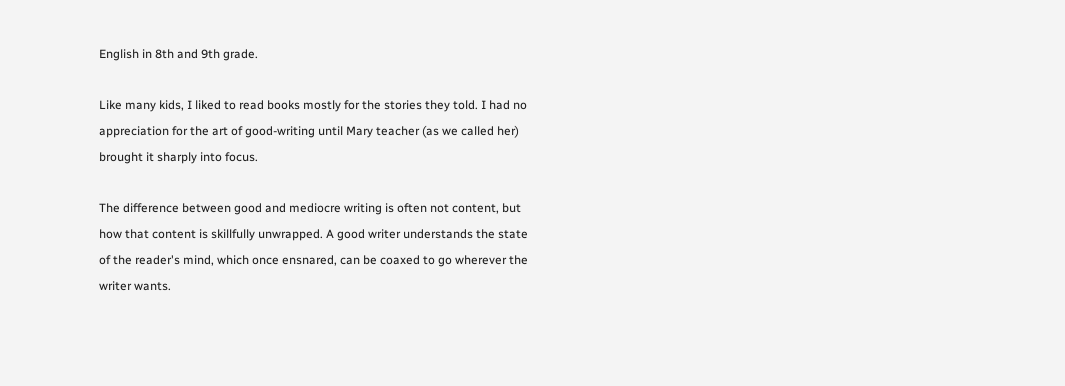English in 8th and 9th grade.

Like many kids, I liked to read books mostly for the stories they told. I had no appreciation for the art of good-writing until Mary teacher (as we called her) brought it sharply into focus.

The difference between good and mediocre writing is often not content, but how that content is skillfully unwrapped. A good writer understands the state of the reader's mind, which once ensnared, can be coaxed to go wherever the writer wants.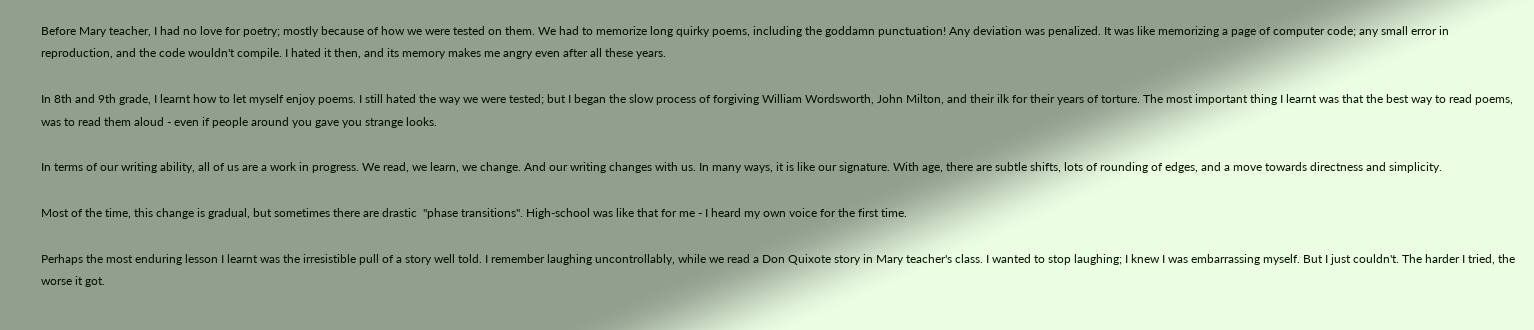Before Mary teacher, I had no love for poetry; mostly because of how we were tested on them. We had to memorize long quirky poems, including the goddamn punctuation! Any deviation was penalized. It was like memorizing a page of computer code; any small error in reproduction, and the code wouldn't compile. I hated it then, and its memory makes me angry even after all these years.

In 8th and 9th grade, I learnt how to let myself enjoy poems. I still hated the way we were tested; but I began the slow process of forgiving William Wordsworth, John Milton, and their ilk for their years of torture. The most important thing I learnt was that the best way to read poems, was to read them aloud - even if people around you gave you strange looks.

In terms of our writing ability, all of us are a work in progress. We read, we learn, we change. And our writing changes with us. In many ways, it is like our signature. With age, there are subtle shifts, lots of rounding of edges, and a move towards directness and simplicity.

Most of the time, this change is gradual, but sometimes there are drastic  "phase transitions". High-school was like that for me - I heard my own voice for the first time.

Perhaps the most enduring lesson I learnt was the irresistible pull of a story well told. I remember laughing uncontrollably, while we read a Don Quixote story in Mary teacher's class. I wanted to stop laughing; I knew I was embarrassing myself. But I just couldn't. The harder I tried, the worse it got.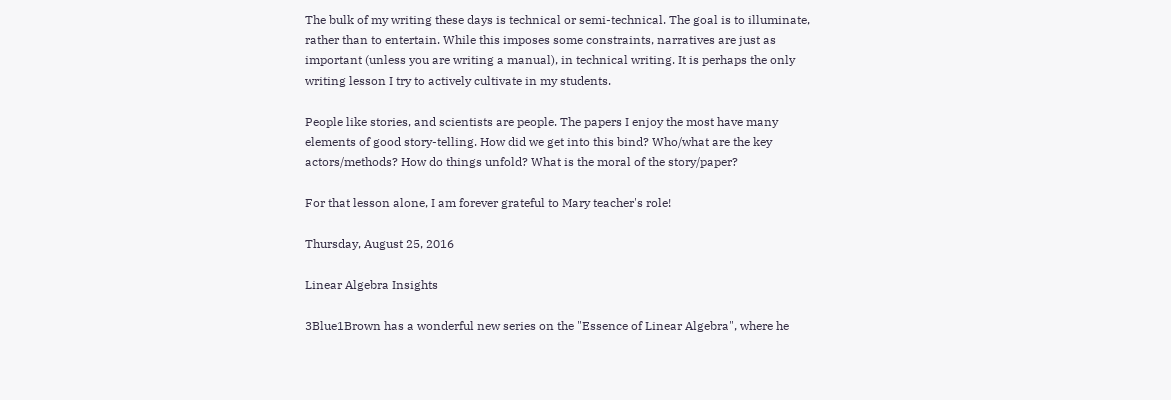The bulk of my writing these days is technical or semi-technical. The goal is to illuminate, rather than to entertain. While this imposes some constraints, narratives are just as important (unless you are writing a manual), in technical writing. It is perhaps the only writing lesson I try to actively cultivate in my students.

People like stories, and scientists are people. The papers I enjoy the most have many elements of good story-telling. How did we get into this bind? Who/what are the key actors/methods? How do things unfold? What is the moral of the story/paper?

For that lesson alone, I am forever grateful to Mary teacher's role!

Thursday, August 25, 2016

Linear Algebra Insights

3Blue1Brown has a wonderful new series on the "Essence of Linear Algebra", where he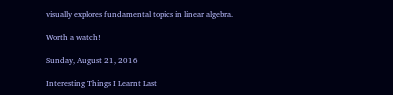visually explores fundamental topics in linear algebra.

Worth a watch!

Sunday, August 21, 2016

Interesting Things I Learnt Last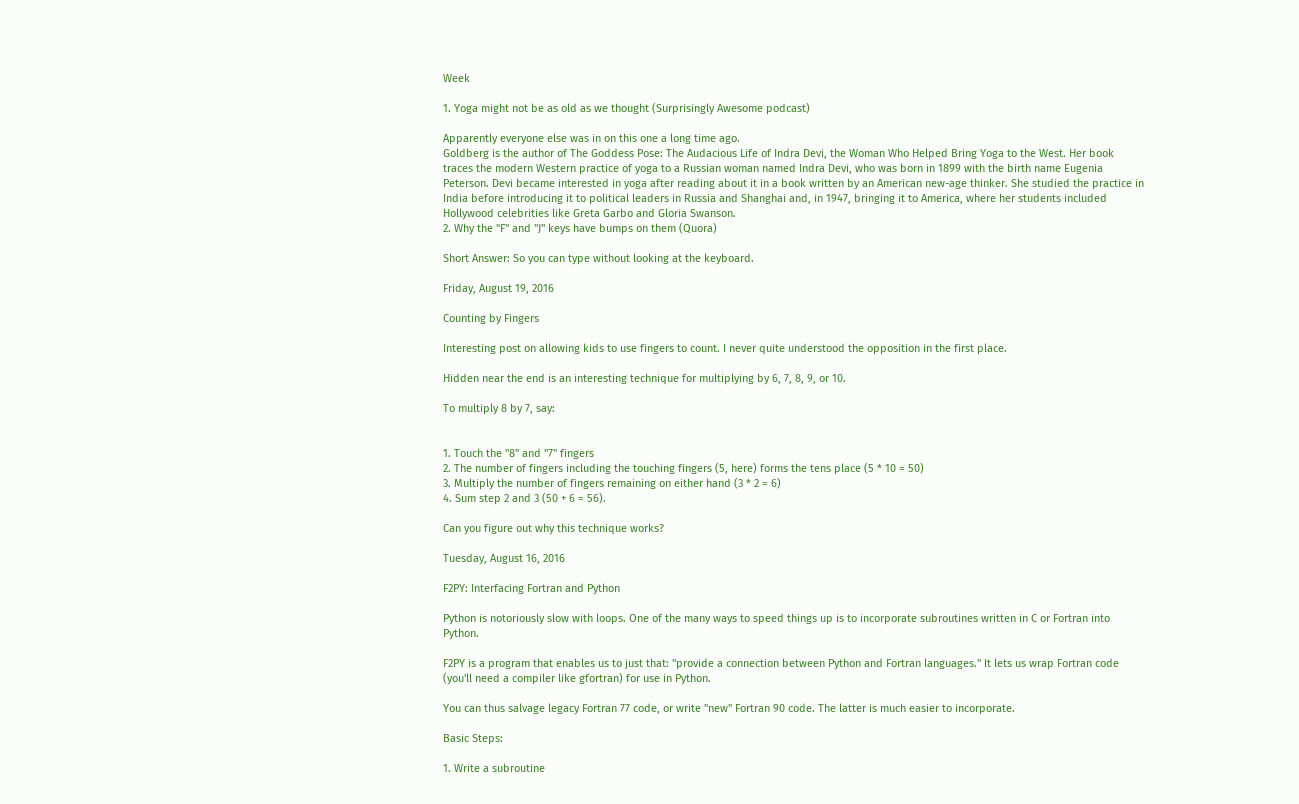Week

1. Yoga might not be as old as we thought (Surprisingly Awesome podcast)

Apparently everyone else was in on this one a long time ago.
Goldberg is the author of The Goddess Pose: The Audacious Life of Indra Devi, the Woman Who Helped Bring Yoga to the West. Her book traces the modern Western practice of yoga to a Russian woman named Indra Devi, who was born in 1899 with the birth name Eugenia Peterson. Devi became interested in yoga after reading about it in a book written by an American new-age thinker. She studied the practice in India before introducing it to political leaders in Russia and Shanghai and, in 1947, bringing it to America, where her students included Hollywood celebrities like Greta Garbo and Gloria Swanson.
2. Why the "F" and "J" keys have bumps on them (Quora)

Short Answer: So you can type without looking at the keyboard.

Friday, August 19, 2016

Counting by Fingers

Interesting post on allowing kids to use fingers to count. I never quite understood the opposition in the first place.

Hidden near the end is an interesting technique for multiplying by 6, 7, 8, 9, or 10.

To multiply 8 by 7, say:


1. Touch the "8" and "7" fingers
2. The number of fingers including the touching fingers (5, here) forms the tens place (5 * 10 = 50)
3. Multiply the number of fingers remaining on either hand (3 * 2 = 6)
4. Sum step 2 and 3 (50 + 6 = 56).

Can you figure out why this technique works?

Tuesday, August 16, 2016

F2PY: Interfacing Fortran and Python

Python is notoriously slow with loops. One of the many ways to speed things up is to incorporate subroutines written in C or Fortran into Python.

F2PY is a program that enables us to just that: "provide a connection between Python and Fortran languages." It lets us wrap Fortran code (you'll need a compiler like gfortran) for use in Python.

You can thus salvage legacy Fortran 77 code, or write "new" Fortran 90 code. The latter is much easier to incorporate.

Basic Steps:

1. Write a subroutine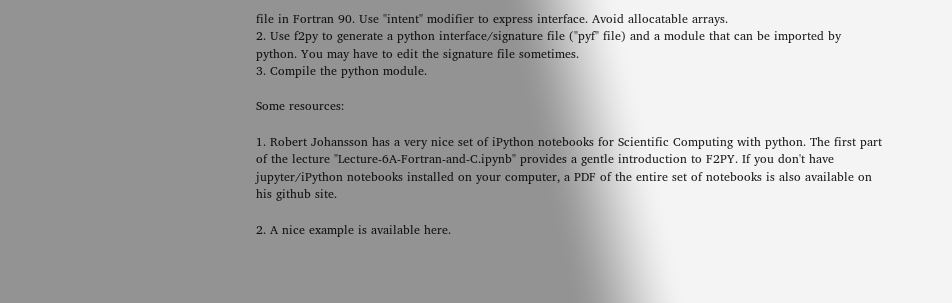file in Fortran 90. Use "intent" modifier to express interface. Avoid allocatable arrays.
2. Use f2py to generate a python interface/signature file ("pyf" file) and a module that can be imported by python. You may have to edit the signature file sometimes.
3. Compile the python module.

Some resources:

1. Robert Johansson has a very nice set of iPython notebooks for Scientific Computing with python. The first part of the lecture "Lecture-6A-Fortran-and-C.ipynb" provides a gentle introduction to F2PY. If you don't have jupyter/iPython notebooks installed on your computer, a PDF of the entire set of notebooks is also available on his github site.

2. A nice example is available here.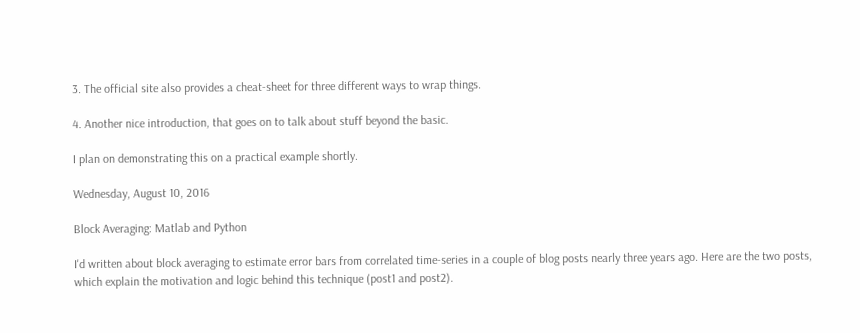3. The official site also provides a cheat-sheet for three different ways to wrap things.

4. Another nice introduction, that goes on to talk about stuff beyond the basic.

I plan on demonstrating this on a practical example shortly.

Wednesday, August 10, 2016

Block Averaging: Matlab and Python

I'd written about block averaging to estimate error bars from correlated time-series in a couple of blog posts nearly three years ago. Here are the two posts, which explain the motivation and logic behind this technique (post1 and post2).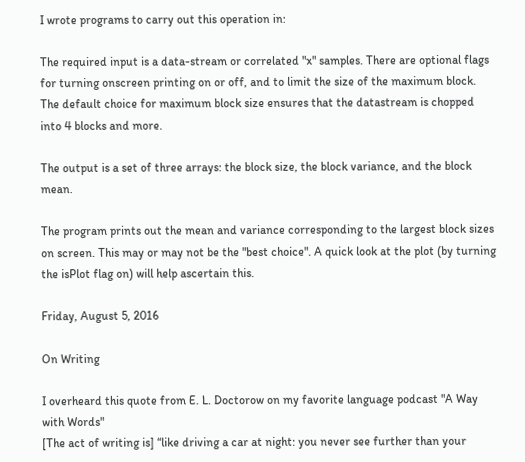I wrote programs to carry out this operation in:

The required input is a data-stream or correlated "x" samples. There are optional flags for turning onscreen printing on or off, and to limit the size of the maximum block. The default choice for maximum block size ensures that the datastream is chopped into 4 blocks and more.

The output is a set of three arrays: the block size, the block variance, and the block mean.

The program prints out the mean and variance corresponding to the largest block sizes on screen. This may or may not be the "best choice". A quick look at the plot (by turning the isPlot flag on) will help ascertain this.

Friday, August 5, 2016

On Writing

I overheard this quote from E. L. Doctorow on my favorite language podcast "A Way with Words"
[The act of writing is] “like driving a car at night: you never see further than your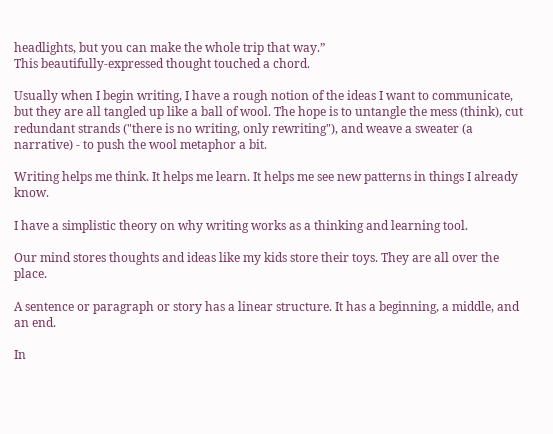headlights, but you can make the whole trip that way.”
This beautifully-expressed thought touched a chord.

Usually when I begin writing, I have a rough notion of the ideas I want to communicate, but they are all tangled up like a ball of wool. The hope is to untangle the mess (think), cut redundant strands ("there is no writing, only rewriting"), and weave a sweater (a narrative) - to push the wool metaphor a bit.

Writing helps me think. It helps me learn. It helps me see new patterns in things I already know.

I have a simplistic theory on why writing works as a thinking and learning tool.

Our mind stores thoughts and ideas like my kids store their toys. They are all over the place.

A sentence or paragraph or story has a linear structure. It has a beginning, a middle, and an end.

In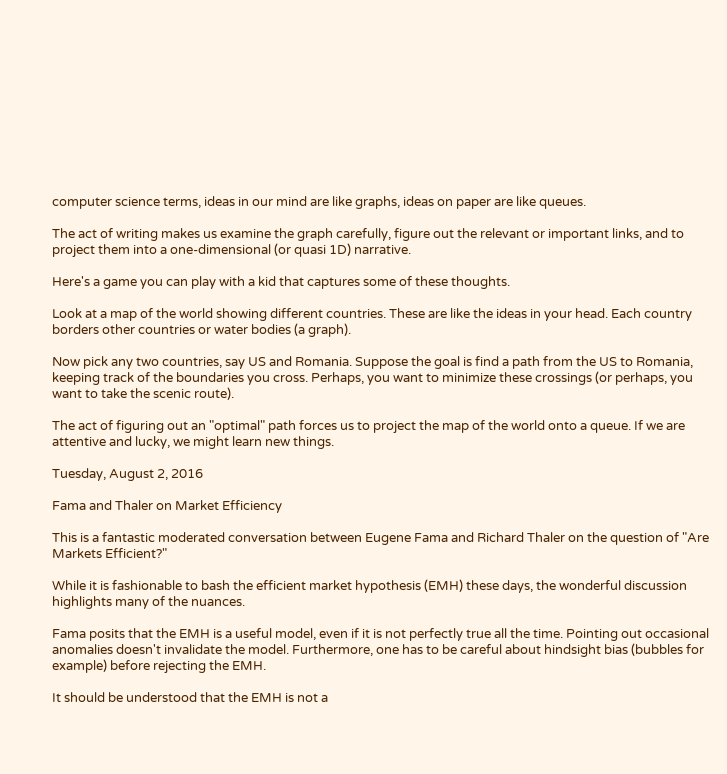computer science terms, ideas in our mind are like graphs, ideas on paper are like queues.

The act of writing makes us examine the graph carefully, figure out the relevant or important links, and to project them into a one-dimensional (or quasi 1D) narrative.

Here's a game you can play with a kid that captures some of these thoughts.

Look at a map of the world showing different countries. These are like the ideas in your head. Each country borders other countries or water bodies (a graph).

Now pick any two countries, say US and Romania. Suppose the goal is find a path from the US to Romania, keeping track of the boundaries you cross. Perhaps, you want to minimize these crossings (or perhaps, you want to take the scenic route).

The act of figuring out an "optimal" path forces us to project the map of the world onto a queue. If we are attentive and lucky, we might learn new things.

Tuesday, August 2, 2016

Fama and Thaler on Market Efficiency

This is a fantastic moderated conversation between Eugene Fama and Richard Thaler on the question of "Are Markets Efficient?"

While it is fashionable to bash the efficient market hypothesis (EMH) these days, the wonderful discussion highlights many of the nuances.

Fama posits that the EMH is a useful model, even if it is not perfectly true all the time. Pointing out occasional anomalies doesn't invalidate the model. Furthermore, one has to be careful about hindsight bias (bubbles for example) before rejecting the EMH.

It should be understood that the EMH is not a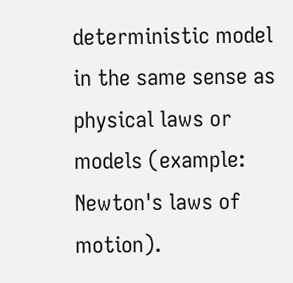deterministic model in the same sense as physical laws or models (example: Newton's laws of motion).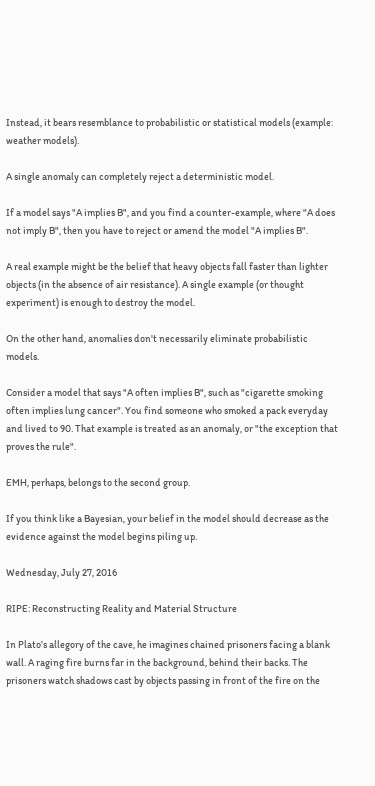Instead, it bears resemblance to probabilistic or statistical models (example: weather models).

A single anomaly can completely reject a deterministic model.

If a model says "A implies B", and you find a counter-example, where "A does not imply B", then you have to reject or amend the model "A implies B".

A real example might be the belief that heavy objects fall faster than lighter objects (in the absence of air resistance). A single example (or thought experiment) is enough to destroy the model.

On the other hand, anomalies don't necessarily eliminate probabilistic models.

Consider a model that says "A often implies B", such as "cigarette smoking often implies lung cancer". You find someone who smoked a pack everyday and lived to 90. That example is treated as an anomaly, or "the exception that proves the rule".

EMH, perhaps, belongs to the second group.

If you think like a Bayesian, your belief in the model should decrease as the evidence against the model begins piling up.

Wednesday, July 27, 2016

RIPE: Reconstructing Reality and Material Structure

In Plato’s allegory of the cave, he imagines chained prisoners facing a blank wall. A raging fire burns far in the background, behind their backs. The prisoners watch shadows cast by objects passing in front of the fire on the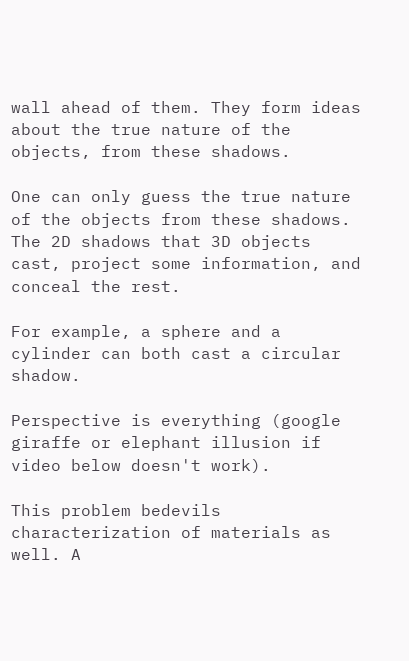wall ahead of them. They form ideas about the true nature of the objects, from these shadows.

One can only guess the true nature of the objects from these shadows. The 2D shadows that 3D objects cast, project some information, and conceal the rest.

For example, a sphere and a cylinder can both cast a circular shadow.

Perspective is everything (google giraffe or elephant illusion if video below doesn't work).

This problem bedevils characterization of materials as well. A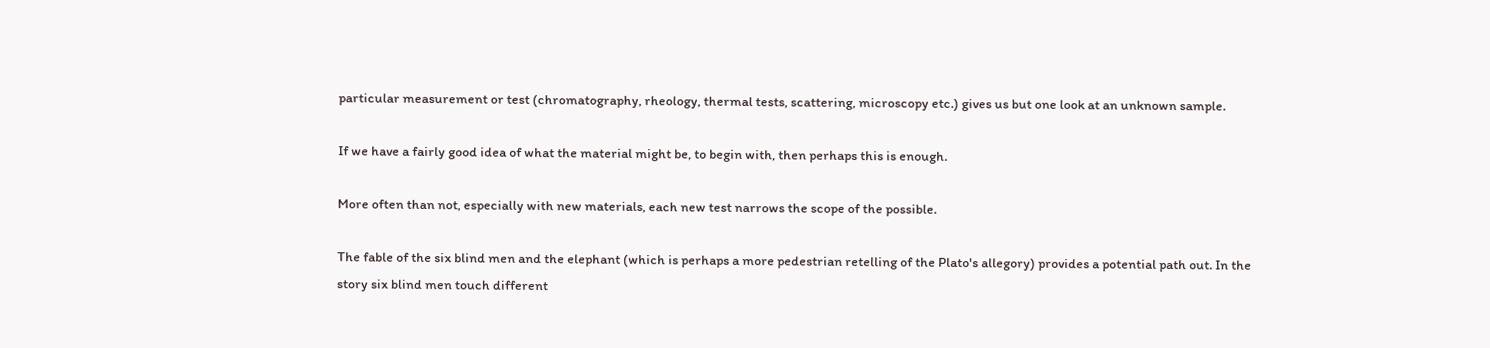particular measurement or test (chromatography, rheology, thermal tests, scattering, microscopy etc.) gives us but one look at an unknown sample.

If we have a fairly good idea of what the material might be, to begin with, then perhaps this is enough.

More often than not, especially with new materials, each new test narrows the scope of the possible.

The fable of the six blind men and the elephant (which is perhaps a more pedestrian retelling of the Plato's allegory) provides a potential path out. In the story six blind men touch different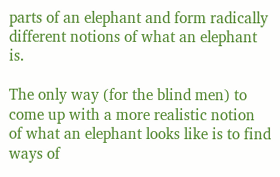parts of an elephant and form radically different notions of what an elephant is.

The only way (for the blind men) to come up with a more realistic notion of what an elephant looks like is to find ways of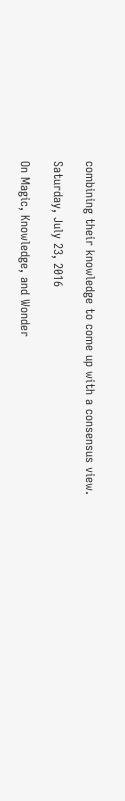combining their knowledge to come up with a consensus view.

Saturday, July 23, 2016

On Magic, Knowledge, and Wonder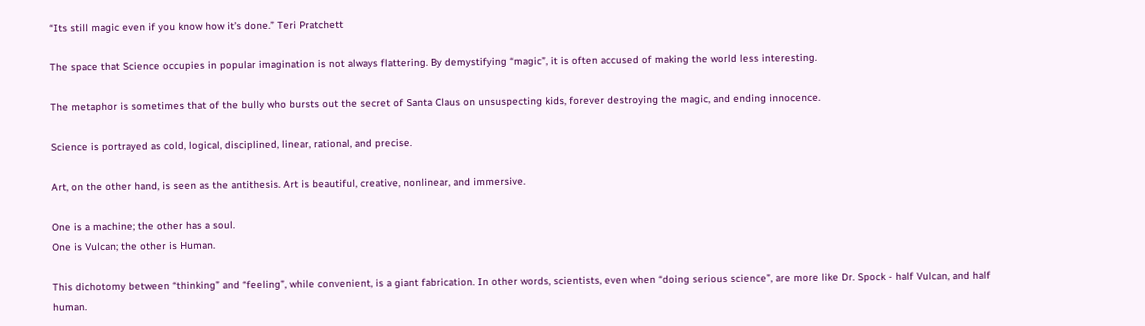“Its still magic even if you know how it’s done.” Teri Pratchett

The space that Science occupies in popular imagination is not always flattering. By demystifying “magic”, it is often accused of making the world less interesting.

The metaphor is sometimes that of the bully who bursts out the secret of Santa Claus on unsuspecting kids, forever destroying the magic, and ending innocence.

Science is portrayed as cold, logical, disciplined, linear, rational, and precise.

Art, on the other hand, is seen as the antithesis. Art is beautiful, creative, nonlinear, and immersive.

One is a machine; the other has a soul.
One is Vulcan; the other is Human.

This dichotomy between “thinking” and “feeling”, while convenient, is a giant fabrication. In other words, scientists, even when “doing serious science”, are more like Dr. Spock - half Vulcan, and half human.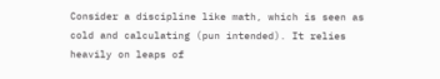Consider a discipline like math, which is seen as cold and calculating (pun intended). It relies heavily on leaps of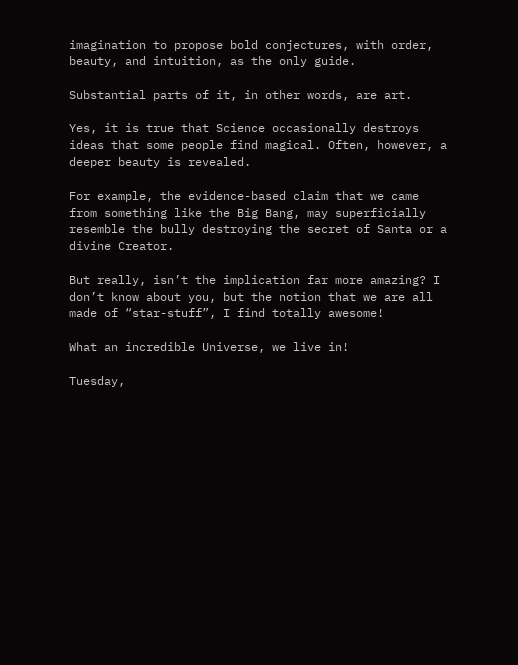imagination to propose bold conjectures, with order, beauty, and intuition, as the only guide.

Substantial parts of it, in other words, are art.

Yes, it is true that Science occasionally destroys ideas that some people find magical. Often, however, a deeper beauty is revealed.

For example, the evidence-based claim that we came from something like the Big Bang, may superficially resemble the bully destroying the secret of Santa or a divine Creator.

But really, isn’t the implication far more amazing? I don’t know about you, but the notion that we are all made of “star-stuff”, I find totally awesome!

What an incredible Universe, we live in!

Tuesday,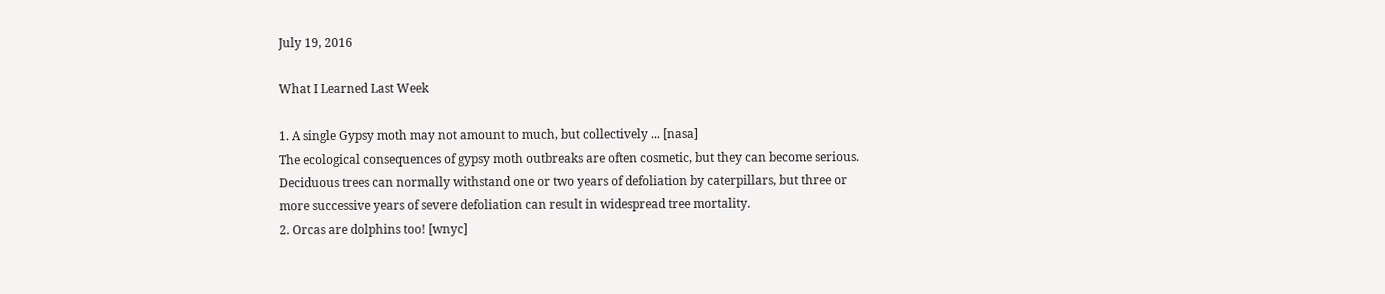July 19, 2016

What I Learned Last Week

1. A single Gypsy moth may not amount to much, but collectively ... [nasa]
The ecological consequences of gypsy moth outbreaks are often cosmetic, but they can become serious. Deciduous trees can normally withstand one or two years of defoliation by caterpillars, but three or more successive years of severe defoliation can result in widespread tree mortality.
2. Orcas are dolphins too! [wnyc]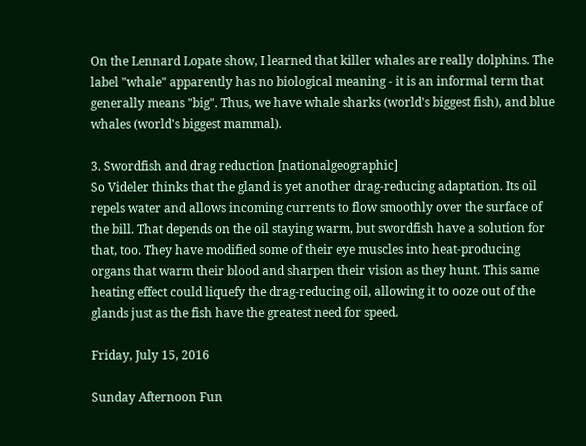On the Lennard Lopate show, I learned that killer whales are really dolphins. The label "whale" apparently has no biological meaning - it is an informal term that generally means "big". Thus, we have whale sharks (world's biggest fish), and blue whales (world's biggest mammal).

3. Swordfish and drag reduction [nationalgeographic]
So Videler thinks that the gland is yet another drag-reducing adaptation. Its oil repels water and allows incoming currents to flow smoothly over the surface of the bill. That depends on the oil staying warm, but swordfish have a solution for that, too. They have modified some of their eye muscles into heat-producing organs that warm their blood and sharpen their vision as they hunt. This same heating effect could liquefy the drag-reducing oil, allowing it to ooze out of the glands just as the fish have the greatest need for speed.

Friday, July 15, 2016

Sunday Afternoon Fun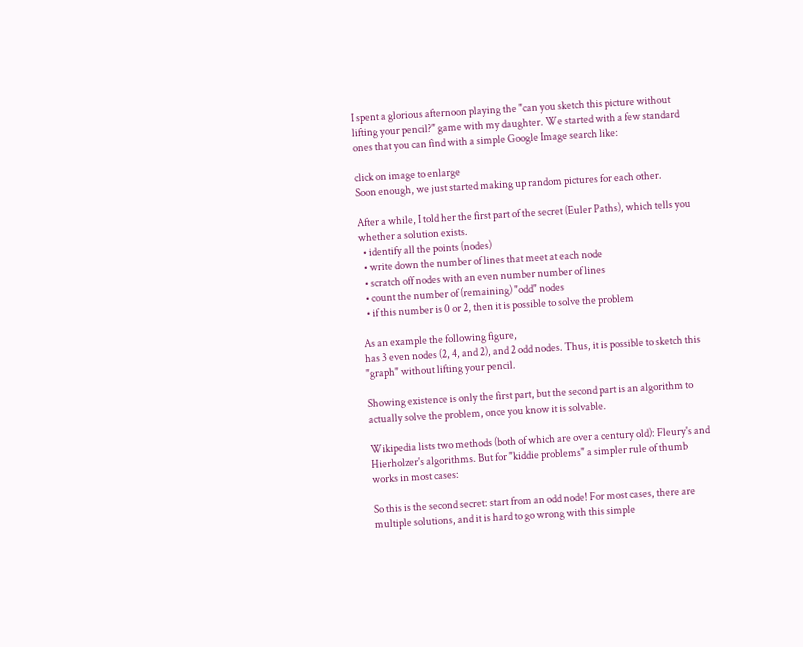I spent a glorious afternoon playing the "can you sketch this picture without lifting your pencil?" game with my daughter. We started with a few standard ones that you can find with a simple Google Image search like:

click on image to enlarge
Soon enough, we just started making up random pictures for each other.

After a while, I told her the first part of the secret (Euler Paths), which tells you whether a solution exists.
  • identify all the points (nodes)
  • write down the number of lines that meet at each node
  • scratch off nodes with an even number number of lines
  • count the number of (remaining) "odd" nodes
  • if this number is 0 or 2, then it is possible to solve the problem

As an example the following figure,
has 3 even nodes (2, 4, and 2), and 2 odd nodes. Thus, it is possible to sketch this "graph" without lifting your pencil.

Showing existence is only the first part, but the second part is an algorithm to actually solve the problem, once you know it is solvable.

Wikipedia lists two methods (both of which are over a century old): Fleury's and Hierholzer's algorithms. But for "kiddie problems" a simpler rule of thumb works in most cases:

So this is the second secret: start from an odd node! For most cases, there are multiple solutions, and it is hard to go wrong with this simple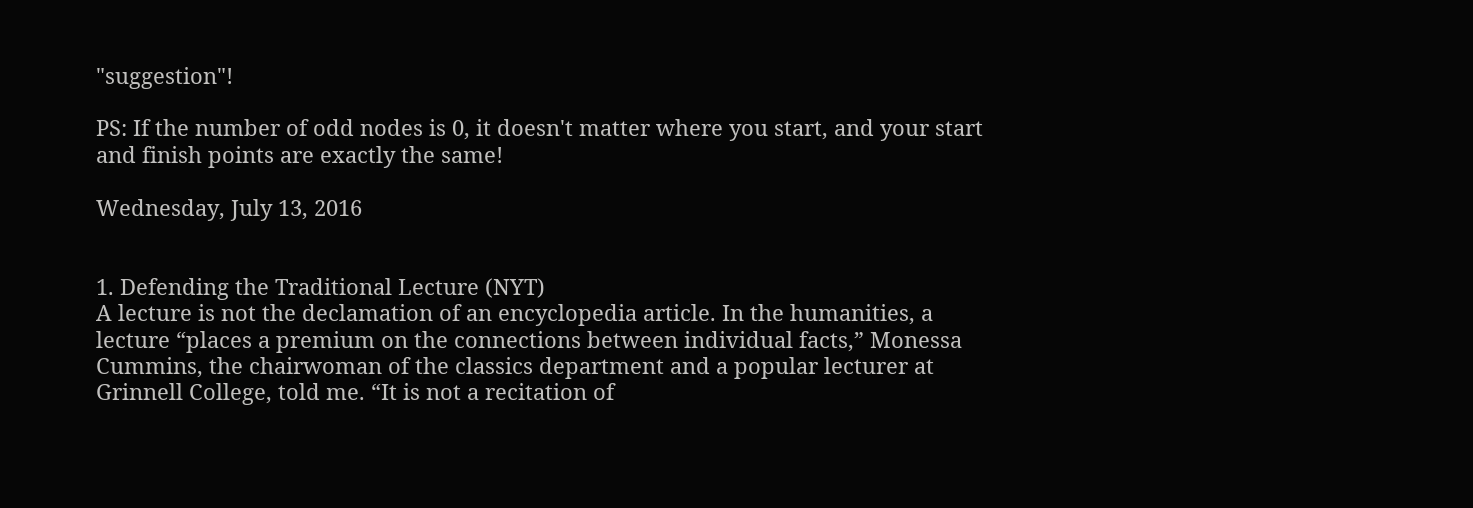"suggestion"!

PS: If the number of odd nodes is 0, it doesn't matter where you start, and your start and finish points are exactly the same!

Wednesday, July 13, 2016


1. Defending the Traditional Lecture (NYT)
A lecture is not the declamation of an encyclopedia article. In the humanities, a lecture “places a premium on the connections between individual facts,” Monessa Cummins, the chairwoman of the classics department and a popular lecturer at Grinnell College, told me. “It is not a recitation of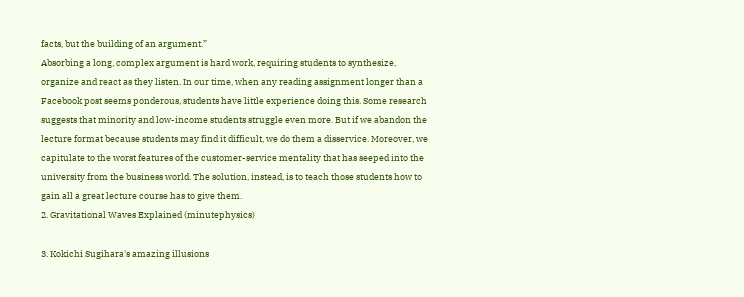facts, but the building of an argument.”
Absorbing a long, complex argument is hard work, requiring students to synthesize, organize and react as they listen. In our time, when any reading assignment longer than a Facebook post seems ponderous, students have little experience doing this. Some research suggests that minority and low-income students struggle even more. But if we abandon the lecture format because students may find it difficult, we do them a disservice. Moreover, we capitulate to the worst features of the customer-service mentality that has seeped into the university from the business world. The solution, instead, is to teach those students how to gain all a great lecture course has to give them.
2. Gravitational Waves Explained (minutephysics)

3. Kokichi Sugihara's amazing illusions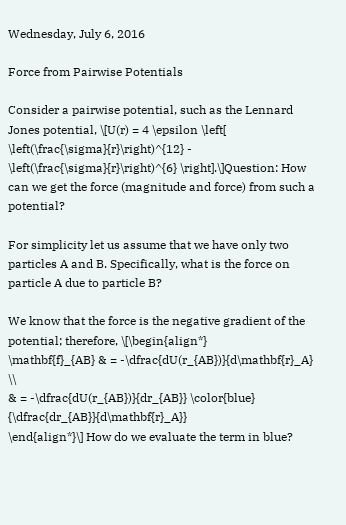Wednesday, July 6, 2016

Force from Pairwise Potentials

Consider a pairwise potential, such as the Lennard Jones potential, \[U(r) = 4 \epsilon \left[ \left(\frac{\sigma}{r}\right)^{12} - \left(\frac{\sigma}{r}\right)^{6} \right].\]Question: How can we get the force (magnitude and force) from such a potential?

For simplicity let us assume that we have only two particles A and B. Specifically, what is the force on particle A due to particle B?

We know that the force is the negative gradient of the potential; therefore, \[\begin{align*}
\mathbf{f}_{AB} & = -\dfrac{dU(r_{AB})}{d\mathbf{r}_A} \\
& = -\dfrac{dU(r_{AB})}{dr_{AB}} \color{blue} {\dfrac{dr_{AB}}{d\mathbf{r}_A}}
\end{align*}\] How do we evaluate the term in blue?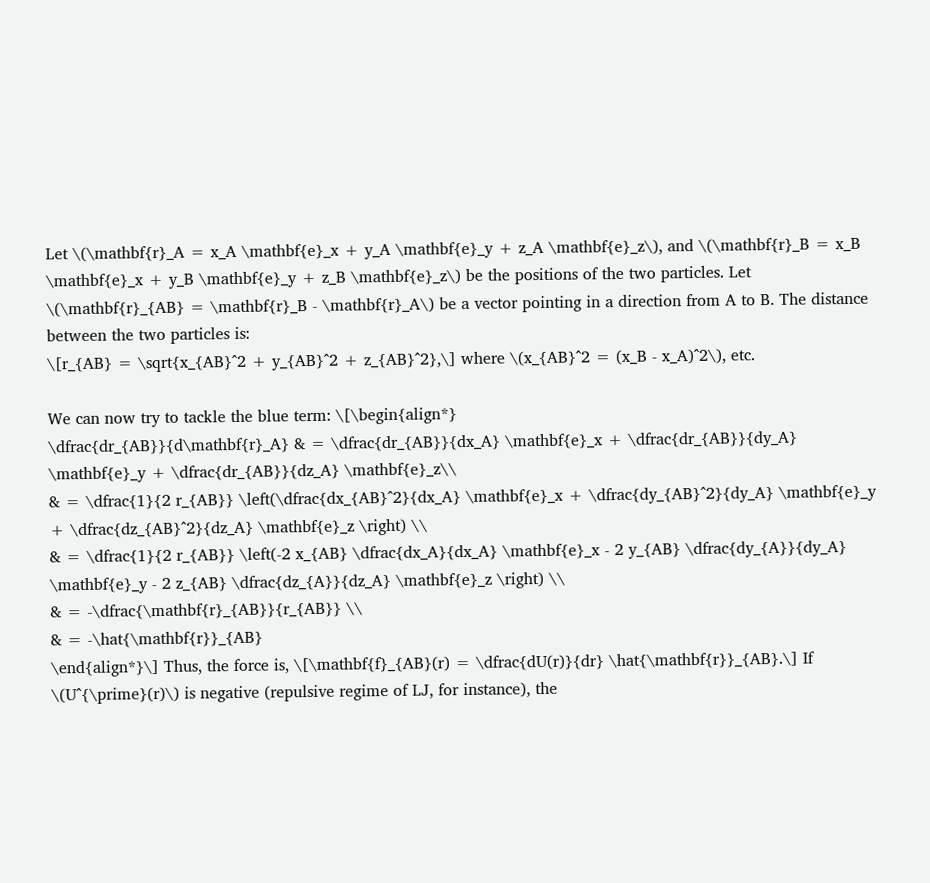Let \(\mathbf{r}_A = x_A \mathbf{e}_x + y_A \mathbf{e}_y + z_A \mathbf{e}_z\), and \(\mathbf{r}_B = x_B \mathbf{e}_x + y_B \mathbf{e}_y + z_B \mathbf{e}_z\) be the positions of the two particles. Let \(\mathbf{r}_{AB} = \mathbf{r}_B - \mathbf{r}_A\) be a vector pointing in a direction from A to B. The distance between the two particles is:
\[r_{AB} = \sqrt{x_{AB}^2 + y_{AB}^2 + z_{AB}^2},\] where \(x_{AB}^2 = (x_B - x_A)^2\), etc.

We can now try to tackle the blue term: \[\begin{align*}
\dfrac{dr_{AB}}{d\mathbf{r}_A} & = \dfrac{dr_{AB}}{dx_A} \mathbf{e}_x + \dfrac{dr_{AB}}{dy_A} \mathbf{e}_y + \dfrac{dr_{AB}}{dz_A} \mathbf{e}_z\\
& = \dfrac{1}{2 r_{AB}} \left(\dfrac{dx_{AB}^2}{dx_A} \mathbf{e}_x + \dfrac{dy_{AB}^2}{dy_A} \mathbf{e}_y + \dfrac{dz_{AB}^2}{dz_A} \mathbf{e}_z \right) \\
& = \dfrac{1}{2 r_{AB}} \left(-2 x_{AB} \dfrac{dx_A}{dx_A} \mathbf{e}_x - 2 y_{AB} \dfrac{dy_{A}}{dy_A} \mathbf{e}_y - 2 z_{AB} \dfrac{dz_{A}}{dz_A} \mathbf{e}_z \right) \\
& = -\dfrac{\mathbf{r}_{AB}}{r_{AB}} \\
& = -\hat{\mathbf{r}}_{AB}
\end{align*}\] Thus, the force is, \[\mathbf{f}_{AB}(r) = \dfrac{dU(r)}{dr} \hat{\mathbf{r}}_{AB}.\] If \(U^{\prime}(r)\) is negative (repulsive regime of LJ, for instance), the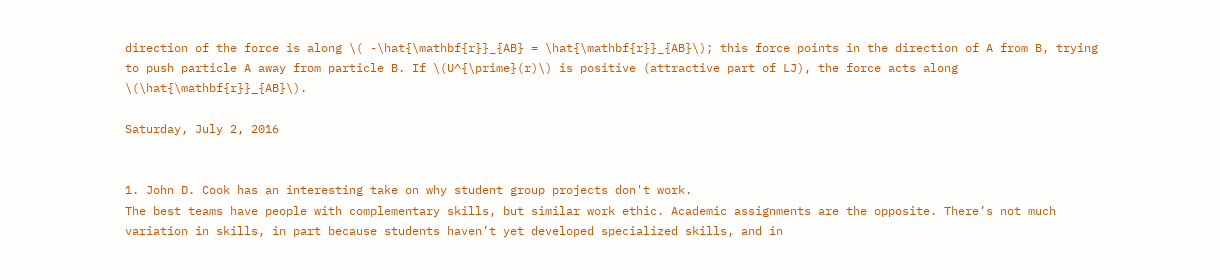direction of the force is along \( -\hat{\mathbf{r}}_{AB} = \hat{\mathbf{r}}_{AB}\); this force points in the direction of A from B, trying to push particle A away from particle B. If \(U^{\prime}(r)\) is positive (attractive part of LJ), the force acts along \(\hat{\mathbf{r}}_{AB}\).

Saturday, July 2, 2016


1. John D. Cook has an interesting take on why student group projects don't work.
The best teams have people with complementary skills, but similar work ethic. Academic assignments are the opposite. There’s not much variation in skills, in part because students haven’t yet developed specialized skills, and in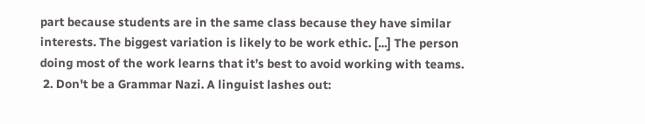part because students are in the same class because they have similar interests. The biggest variation is likely to be work ethic. [...] The person doing most of the work learns that it’s best to avoid working with teams.
 2. Don't be a Grammar Nazi. A linguist lashes out: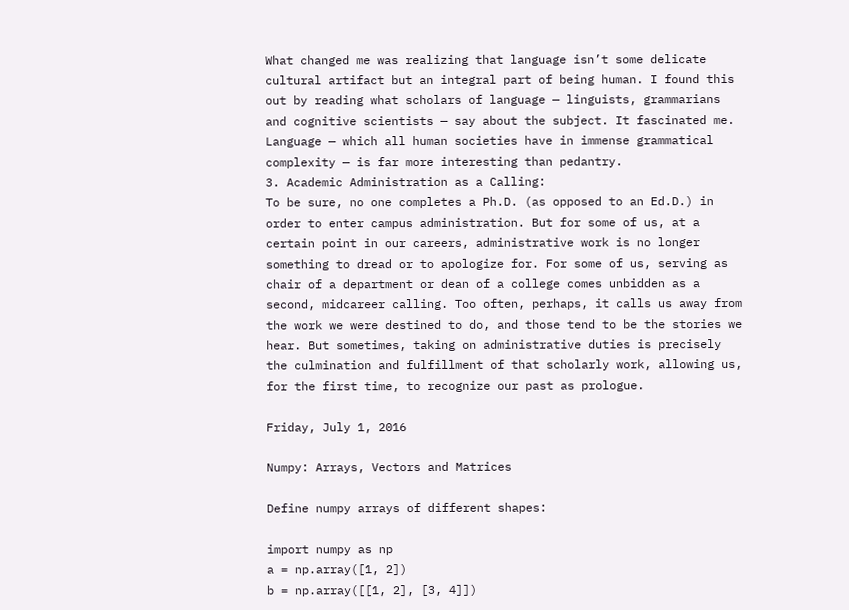What changed me was realizing that language isn’t some delicate cultural artifact but an integral part of being human. I found this out by reading what scholars of language — linguists, grammarians and cognitive scientists — say about the subject. It fascinated me. Language — which all human societies have in immense grammatical complexity — is far more interesting than pedantry.
3. Academic Administration as a Calling:
To be sure, no one completes a Ph.D. (as opposed to an Ed.D.) in order to enter campus administration. But for some of us, at a certain point in our careers, administrative work is no longer something to dread or to apologize for. For some of us, serving as chair of a department or dean of a college comes unbidden as a second, midcareer calling. Too often, perhaps, it calls us away from the work we were destined to do, and those tend to be the stories we hear. But sometimes, taking on administrative duties is precisely the culmination and fulfillment of that scholarly work, allowing us, for the first time, to recognize our past as prologue.

Friday, July 1, 2016

Numpy: Arrays, Vectors and Matrices

Define numpy arrays of different shapes:

import numpy as np
a = np.array([1, 2])
b = np.array([[1, 2], [3, 4]])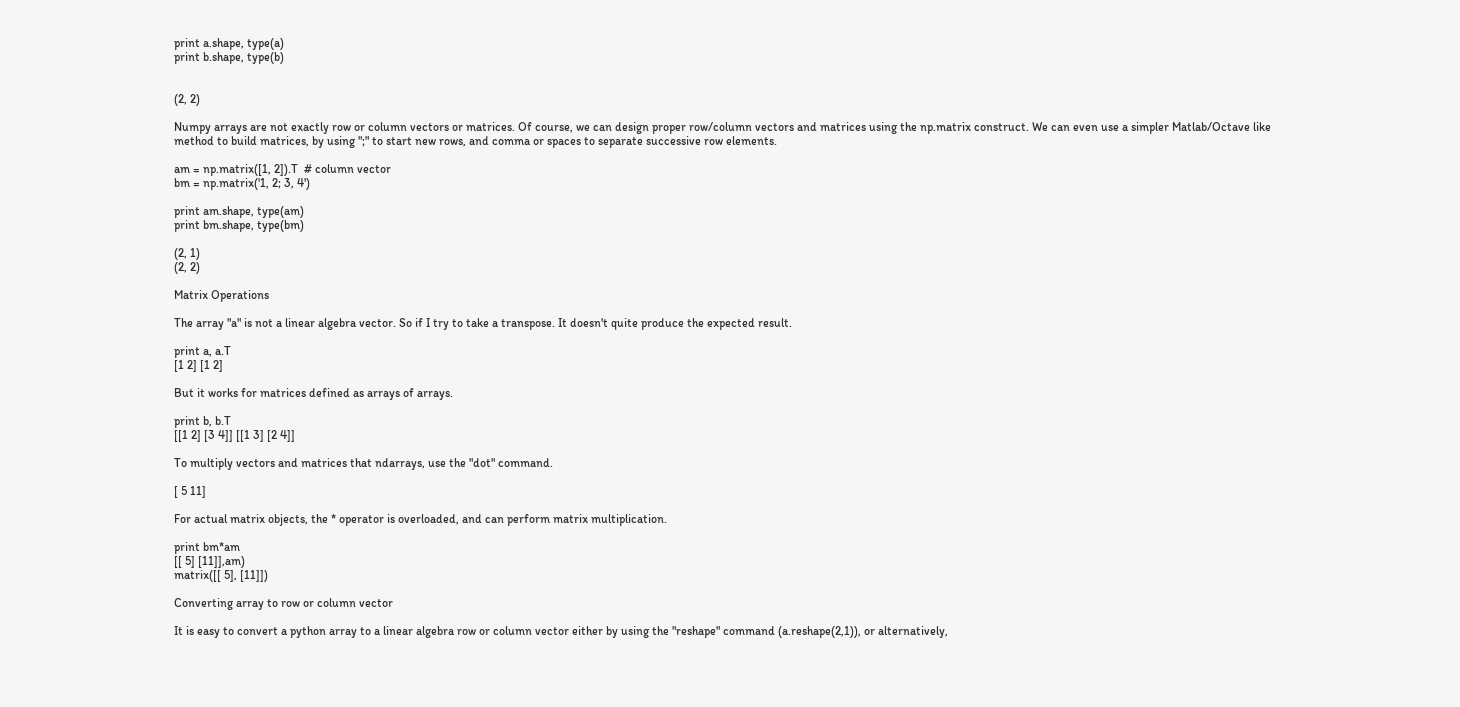print a.shape, type(a)
print b.shape, type(b)


(2, 2)

Numpy arrays are not exactly row or column vectors or matrices. Of course, we can design proper row/column vectors and matrices using the np.matrix construct. We can even use a simpler Matlab/Octave like method to build matrices, by using ";" to start new rows, and comma or spaces to separate successive row elements.

am = np.matrix([1, 2]).T  # column vector
bm = np.matrix('1, 2; 3, 4')

print am.shape, type(am)
print bm.shape, type(bm)

(2, 1)
(2, 2)

Matrix Operations

The array "a" is not a linear algebra vector. So if I try to take a transpose. It doesn't quite produce the expected result.

print a, a.T
[1 2] [1 2]

But it works for matrices defined as arrays of arrays.

print b, b.T
[[1 2] [3 4]] [[1 3] [2 4]]

To multiply vectors and matrices that ndarrays, use the "dot" command.

[ 5 11]

For actual matrix objects, the * operator is overloaded, and can perform matrix multiplication.

print bm*am
[[ 5] [11]],am)
matrix([[ 5], [11]])

Converting array to row or column vector

It is easy to convert a python array to a linear algebra row or column vector either by using the "reshape" command (a.reshape(2,1)), or alternatively,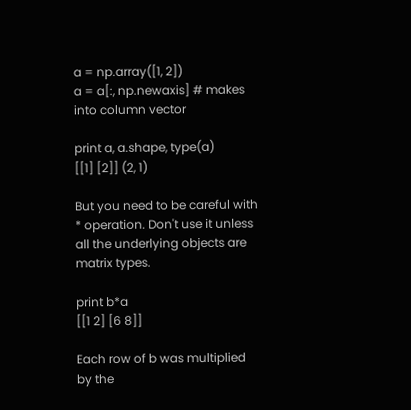a = np.array([1, 2])
a = a[:, np.newaxis] # makes into column vector

print a, a.shape, type(a)
[[1] [2]] (2, 1)

But you need to be careful with * operation. Don't use it unless all the underlying objects are matrix types.

print b*a
[[1 2] [6 8]]

Each row of b was multiplied by the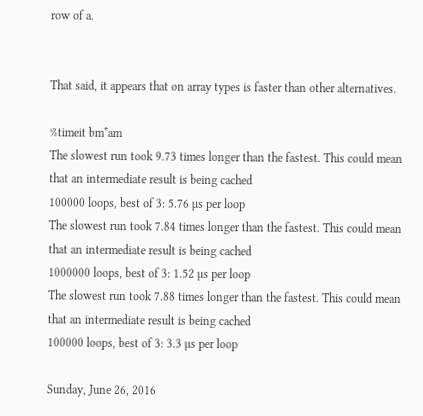row of a.


That said, it appears that on array types is faster than other alternatives.

%timeit bm*am
The slowest run took 9.73 times longer than the fastest. This could mean that an intermediate result is being cached
100000 loops, best of 3: 5.76 µs per loop
The slowest run took 7.84 times longer than the fastest. This could mean that an intermediate result is being cached
1000000 loops, best of 3: 1.52 µs per loop
The slowest run took 7.88 times longer than the fastest. This could mean that an intermediate result is being cached
100000 loops, best of 3: 3.3 µs per loop

Sunday, June 26, 2016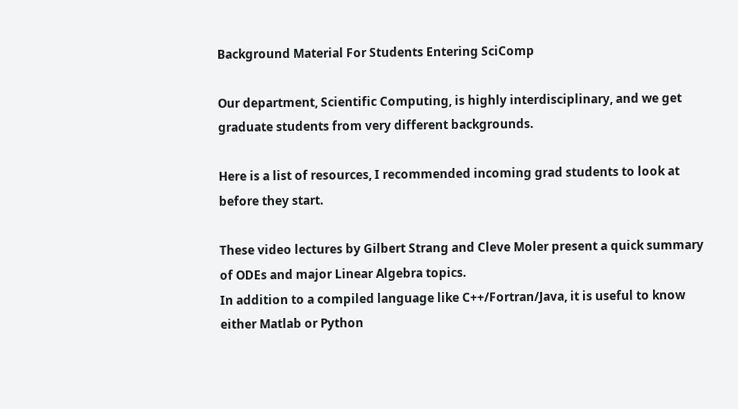Background Material For Students Entering SciComp

Our department, Scientific Computing, is highly interdisciplinary, and we get graduate students from very different backgrounds.

Here is a list of resources, I recommended incoming grad students to look at before they start.

These video lectures by Gilbert Strang and Cleve Moler present a quick summary of ODEs and major Linear Algebra topics.
In addition to a compiled language like C++/Fortran/Java, it is useful to know either Matlab or Python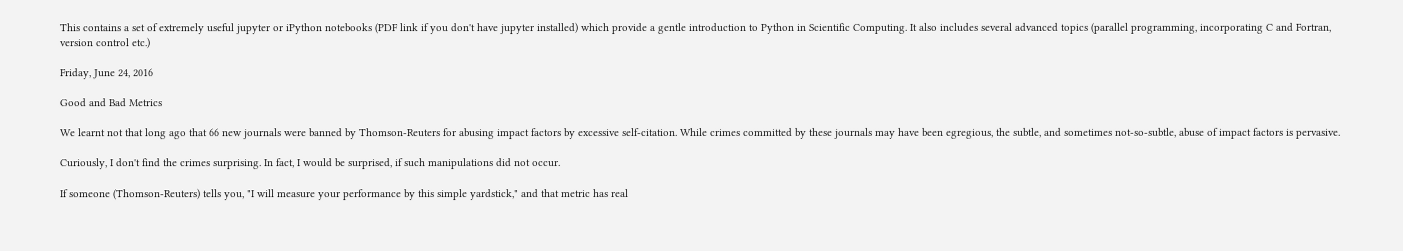This contains a set of extremely useful jupyter or iPython notebooks (PDF link if you don't have jupyter installed) which provide a gentle introduction to Python in Scientific Computing. It also includes several advanced topics (parallel programming, incorporating C and Fortran, version control etc.)

Friday, June 24, 2016

Good and Bad Metrics

We learnt not that long ago that 66 new journals were banned by Thomson-Reuters for abusing impact factors by excessive self-citation. While crimes committed by these journals may have been egregious, the subtle, and sometimes not-so-subtle, abuse of impact factors is pervasive.

Curiously, I don't find the crimes surprising. In fact, I would be surprised, if such manipulations did not occur.

If someone (Thomson-Reuters) tells you, "I will measure your performance by this simple yardstick," and that metric has real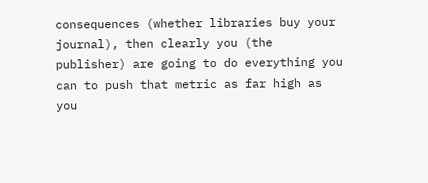consequences (whether libraries buy your journal), then clearly you (the publisher) are going to do everything you can to push that metric as far high as you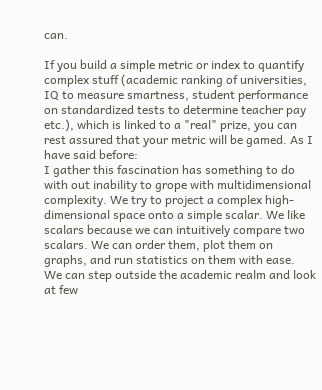can.

If you build a simple metric or index to quantify complex stuff (academic ranking of universities, IQ to measure smartness, student performance on standardized tests to determine teacher pay etc.), which is linked to a "real" prize, you can rest assured that your metric will be gamed. As I have said before:
I gather this fascination has something to do with out inability to grope with multidimensional complexity. We try to project a complex high-dimensional space onto a simple scalar. We like scalars because we can intuitively compare two scalars. We can order them, plot them on graphs, and run statistics on them with ease.
We can step outside the academic realm and look at few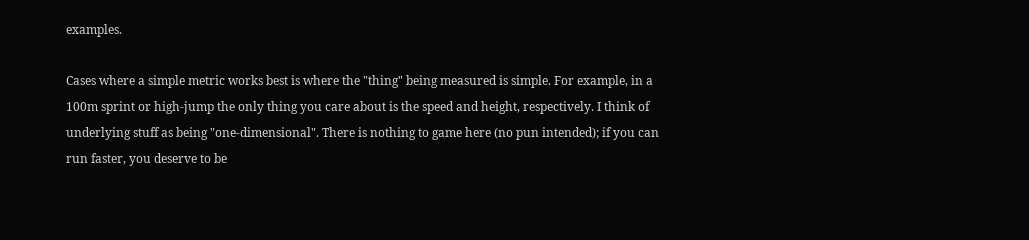examples.

Cases where a simple metric works best is where the "thing" being measured is simple. For example, in a 100m sprint or high-jump the only thing you care about is the speed and height, respectively. I think of underlying stuff as being "one-dimensional". There is nothing to game here (no pun intended); if you can run faster, you deserve to be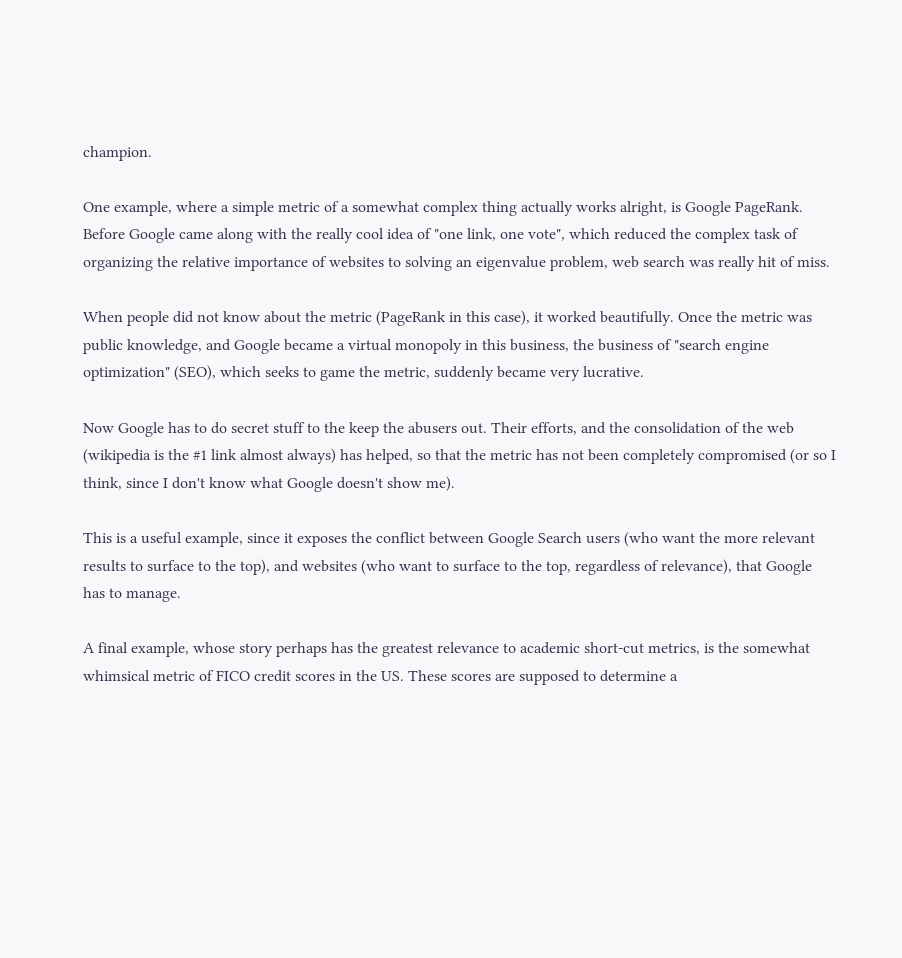champion.

One example, where a simple metric of a somewhat complex thing actually works alright, is Google PageRank. Before Google came along with the really cool idea of "one link, one vote", which reduced the complex task of organizing the relative importance of websites to solving an eigenvalue problem, web search was really hit of miss.

When people did not know about the metric (PageRank in this case), it worked beautifully. Once the metric was public knowledge, and Google became a virtual monopoly in this business, the business of "search engine optimization" (SEO), which seeks to game the metric, suddenly became very lucrative.

Now Google has to do secret stuff to the keep the abusers out. Their efforts, and the consolidation of the web (wikipedia is the #1 link almost always) has helped, so that the metric has not been completely compromised (or so I think, since I don't know what Google doesn't show me).

This is a useful example, since it exposes the conflict between Google Search users (who want the more relevant results to surface to the top), and websites (who want to surface to the top, regardless of relevance), that Google has to manage.

A final example, whose story perhaps has the greatest relevance to academic short-cut metrics, is the somewhat whimsical metric of FICO credit scores in the US. These scores are supposed to determine a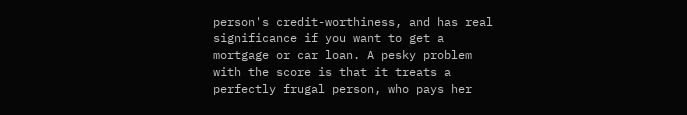person's credit-worthiness, and has real significance if you want to get a mortgage or car loan. A pesky problem with the score is that it treats a perfectly frugal person, who pays her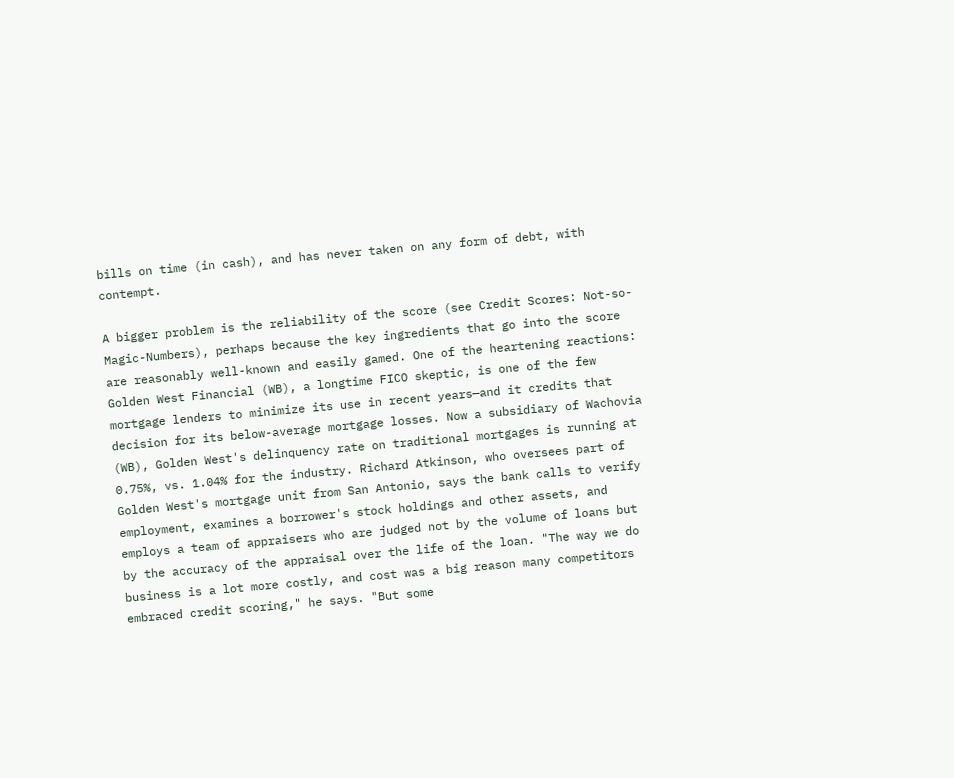bills on time (in cash), and has never taken on any form of debt, with contempt.

A bigger problem is the reliability of the score (see Credit Scores: Not-so-Magic-Numbers), perhaps because the key ingredients that go into the score are reasonably well-known and easily gamed. One of the heartening reactions:
Golden West Financial (WB), a longtime FICO skeptic, is one of the few mortgage lenders to minimize its use in recent years—and it credits that decision for its below-average mortgage losses. Now a subsidiary of Wachovia (WB), Golden West's delinquency rate on traditional mortgages is running at 0.75%, vs. 1.04% for the industry. Richard Atkinson, who oversees part of Golden West's mortgage unit from San Antonio, says the bank calls to verify employment, examines a borrower's stock holdings and other assets, and employs a team of appraisers who are judged not by the volume of loans but by the accuracy of the appraisal over the life of the loan. "The way we do business is a lot more costly, and cost was a big reason many competitors embraced credit scoring," he says. "But some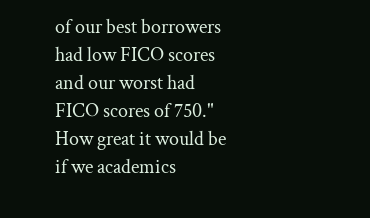of our best borrowers had low FICO scores and our worst had FICO scores of 750."
How great it would be if we academics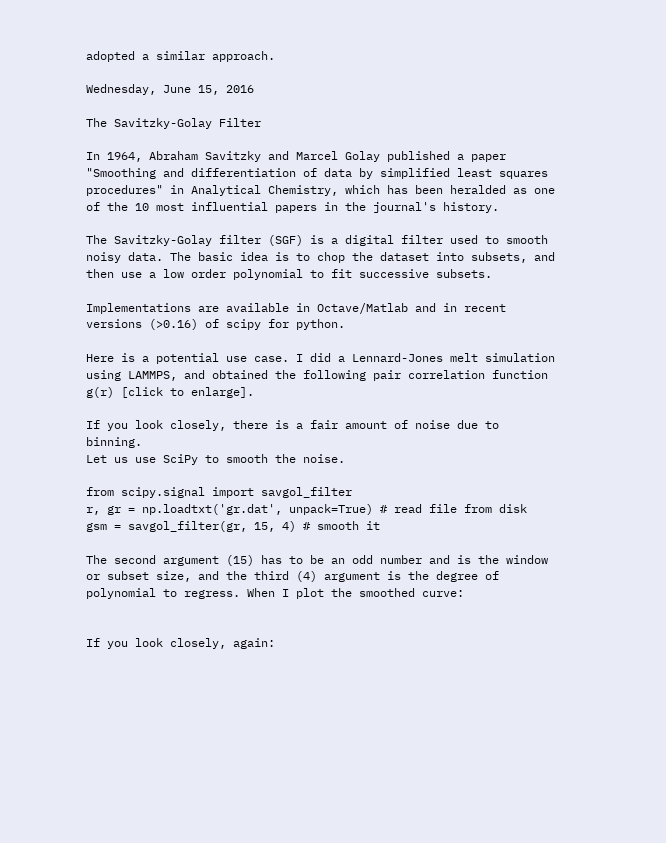adopted a similar approach.

Wednesday, June 15, 2016

The Savitzky-Golay Filter

In 1964, Abraham Savitzky and Marcel Golay published a paper "Smoothing and differentiation of data by simplified least squares procedures" in Analytical Chemistry, which has been heralded as one of the 10 most influential papers in the journal's history.

The Savitzky-Golay filter (SGF) is a digital filter used to smooth noisy data. The basic idea is to chop the dataset into subsets, and then use a low order polynomial to fit successive subsets.

Implementations are available in Octave/Matlab and in recent versions (>0.16) of scipy for python.

Here is a potential use case. I did a Lennard-Jones melt simulation using LAMMPS, and obtained the following pair correlation function g(r) [click to enlarge].

If you look closely, there is a fair amount of noise due to binning.
Let us use SciPy to smooth the noise.

from scipy.signal import savgol_filter
r, gr = np.loadtxt('gr.dat', unpack=True) # read file from disk
gsm = savgol_filter(gr, 15, 4) # smooth it

The second argument (15) has to be an odd number and is the window or subset size, and the third (4) argument is the degree of polynomial to regress. When I plot the smoothed curve:


If you look closely, again: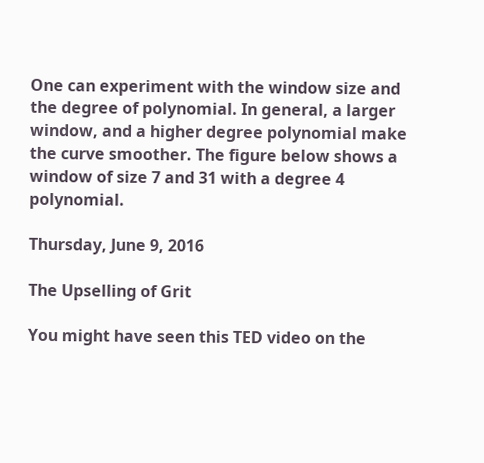One can experiment with the window size and the degree of polynomial. In general, a larger window, and a higher degree polynomial make the curve smoother. The figure below shows a window of size 7 and 31 with a degree 4 polynomial.

Thursday, June 9, 2016

The Upselling of Grit

You might have seen this TED video on the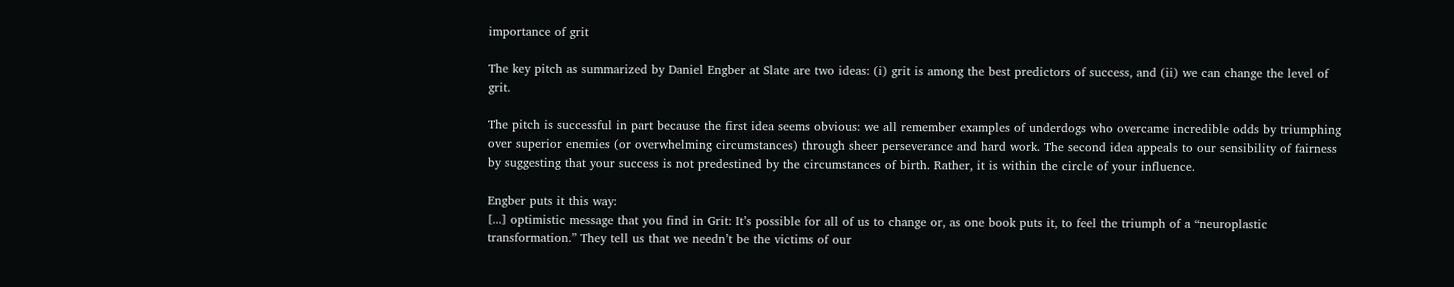importance of grit

The key pitch as summarized by Daniel Engber at Slate are two ideas: (i) grit is among the best predictors of success, and (ii) we can change the level of grit.

The pitch is successful in part because the first idea seems obvious: we all remember examples of underdogs who overcame incredible odds by triumphing over superior enemies (or overwhelming circumstances) through sheer perseverance and hard work. The second idea appeals to our sensibility of fairness by suggesting that your success is not predestined by the circumstances of birth. Rather, it is within the circle of your influence.

Engber puts it this way:
[...] optimistic message that you find in Grit: It’s possible for all of us to change or, as one book puts it, to feel the triumph of a “neuroplastic transformation.” They tell us that we needn’t be the victims of our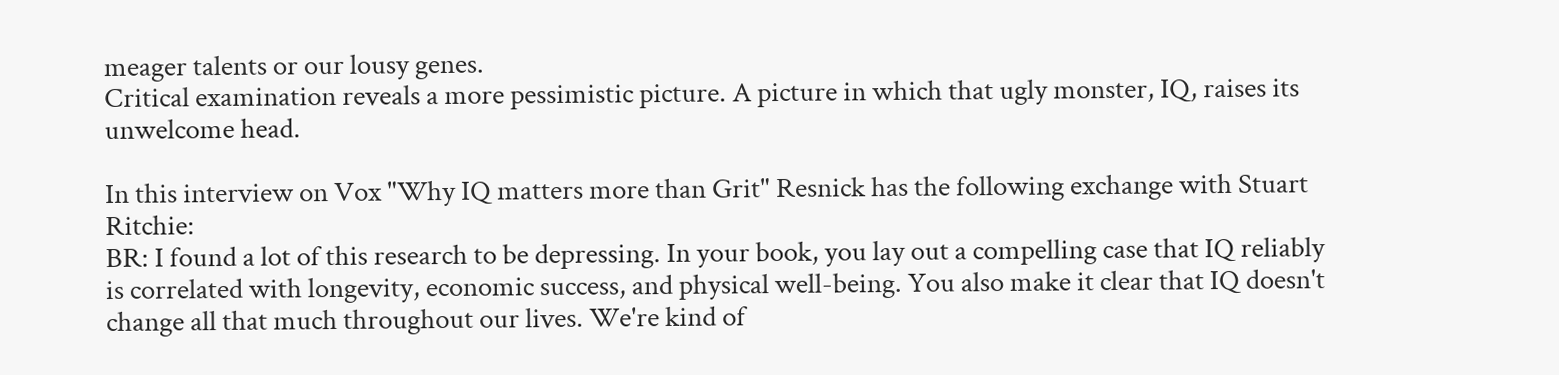meager talents or our lousy genes.
Critical examination reveals a more pessimistic picture. A picture in which that ugly monster, IQ, raises its unwelcome head.

In this interview on Vox "Why IQ matters more than Grit" Resnick has the following exchange with Stuart Ritchie:
BR: I found a lot of this research to be depressing. In your book, you lay out a compelling case that IQ reliably is correlated with longevity, economic success, and physical well-being. You also make it clear that IQ doesn't change all that much throughout our lives. We're kind of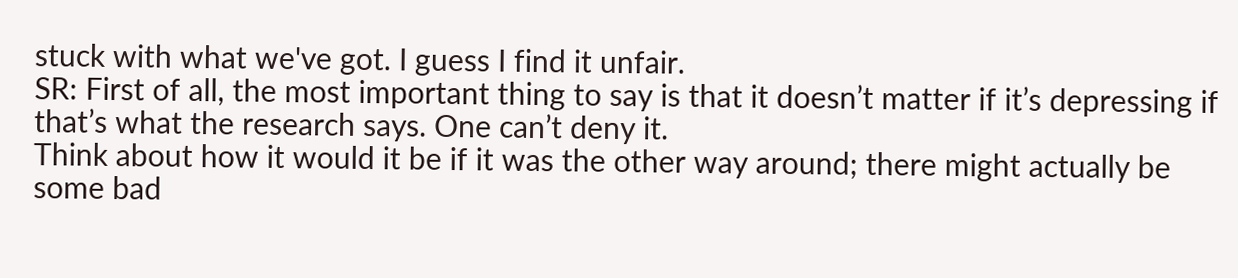stuck with what we've got. I guess I find it unfair.
SR: First of all, the most important thing to say is that it doesn’t matter if it’s depressing if that’s what the research says. One can’t deny it.
Think about how it would it be if it was the other way around; there might actually be some bad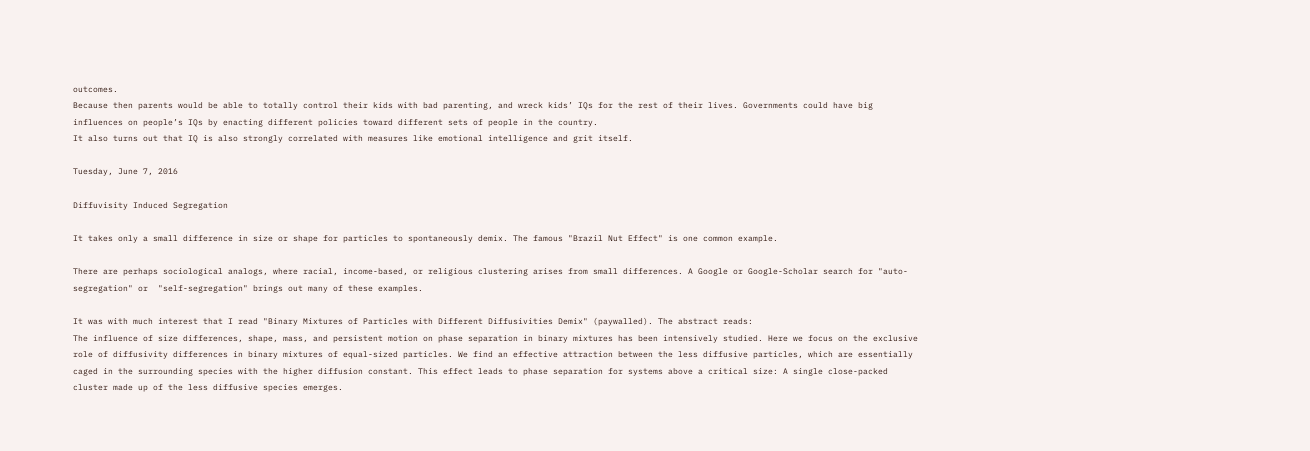outcomes.
Because then parents would be able to totally control their kids with bad parenting, and wreck kids’ IQs for the rest of their lives. Governments could have big influences on people’s IQs by enacting different policies toward different sets of people in the country.
It also turns out that IQ is also strongly correlated with measures like emotional intelligence and grit itself.

Tuesday, June 7, 2016

Diffuvisity Induced Segregation

It takes only a small difference in size or shape for particles to spontaneously demix. The famous "Brazil Nut Effect" is one common example.

There are perhaps sociological analogs, where racial, income-based, or religious clustering arises from small differences. A Google or Google-Scholar search for "auto-segregation" or  "self-segregation" brings out many of these examples.

It was with much interest that I read "Binary Mixtures of Particles with Different Diffusivities Demix" (paywalled). The abstract reads:
The influence of size differences, shape, mass, and persistent motion on phase separation in binary mixtures has been intensively studied. Here we focus on the exclusive role of diffusivity differences in binary mixtures of equal-sized particles. We find an effective attraction between the less diffusive particles, which are essentially caged in the surrounding species with the higher diffusion constant. This effect leads to phase separation for systems above a critical size: A single close-packed cluster made up of the less diffusive species emerges.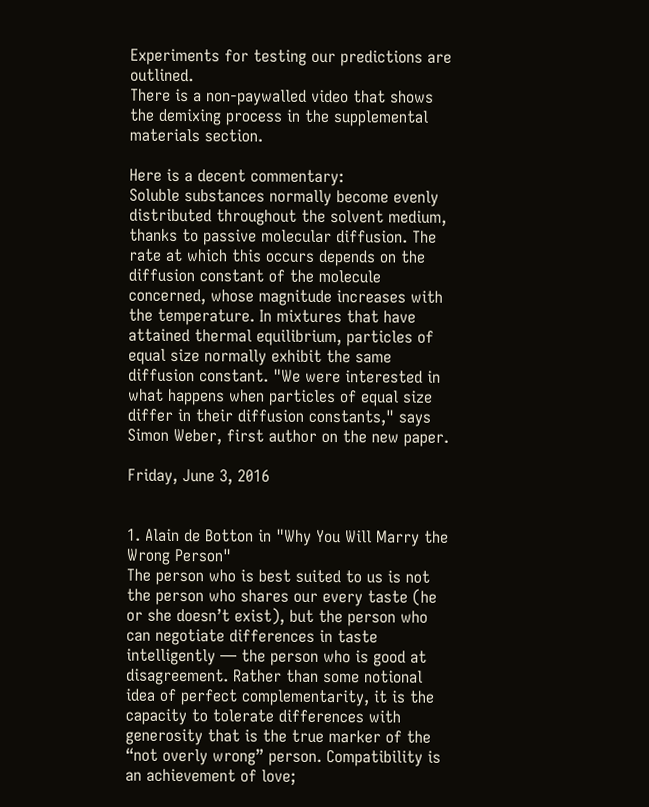Experiments for testing our predictions are outlined.
There is a non-paywalled video that shows the demixing process in the supplemental materials section.

Here is a decent commentary:
Soluble substances normally become evenly distributed throughout the solvent medium, thanks to passive molecular diffusion. The rate at which this occurs depends on the diffusion constant of the molecule concerned, whose magnitude increases with the temperature. In mixtures that have attained thermal equilibrium, particles of equal size normally exhibit the same diffusion constant. "We were interested in what happens when particles of equal size differ in their diffusion constants," says Simon Weber, first author on the new paper.

Friday, June 3, 2016


1. Alain de Botton in "Why You Will Marry the Wrong Person"
The person who is best suited to us is not the person who shares our every taste (he or she doesn’t exist), but the person who can negotiate differences in taste intelligently — the person who is good at disagreement. Rather than some notional idea of perfect complementarity, it is the capacity to tolerate differences with generosity that is the true marker of the “not overly wrong” person. Compatibility is an achievement of love;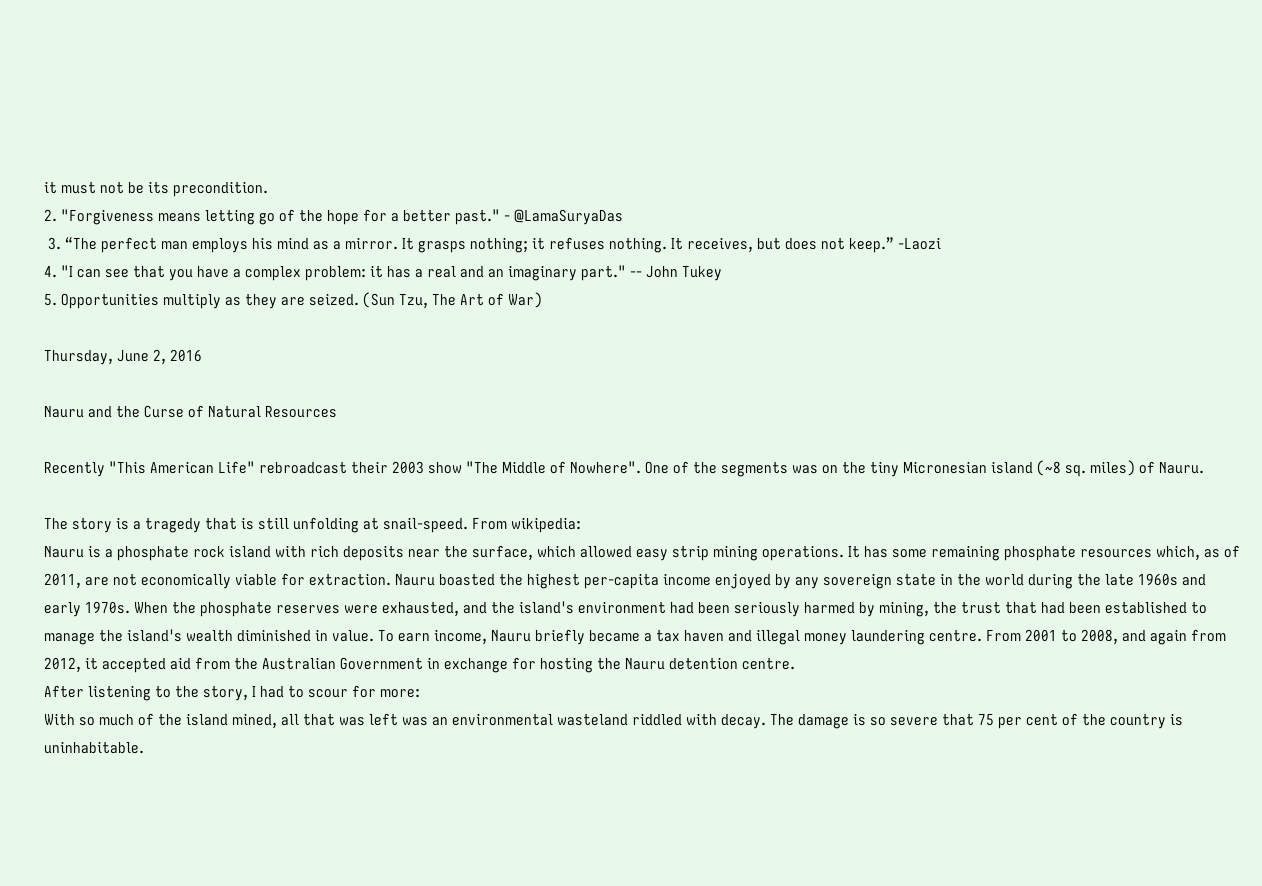it must not be its precondition.
2. "Forgiveness means letting go of the hope for a better past." - @LamaSuryaDas
 3. “The perfect man employs his mind as a mirror. It grasps nothing; it refuses nothing. It receives, but does not keep.” -Laozi
4. "I can see that you have a complex problem: it has a real and an imaginary part." -- John Tukey
5. Opportunities multiply as they are seized. (Sun Tzu, The Art of War)

Thursday, June 2, 2016

Nauru and the Curse of Natural Resources

Recently "This American Life" rebroadcast their 2003 show "The Middle of Nowhere". One of the segments was on the tiny Micronesian island (~8 sq. miles) of Nauru.

The story is a tragedy that is still unfolding at snail-speed. From wikipedia:
Nauru is a phosphate rock island with rich deposits near the surface, which allowed easy strip mining operations. It has some remaining phosphate resources which, as of 2011, are not economically viable for extraction. Nauru boasted the highest per-capita income enjoyed by any sovereign state in the world during the late 1960s and early 1970s. When the phosphate reserves were exhausted, and the island's environment had been seriously harmed by mining, the trust that had been established to manage the island's wealth diminished in value. To earn income, Nauru briefly became a tax haven and illegal money laundering centre. From 2001 to 2008, and again from 2012, it accepted aid from the Australian Government in exchange for hosting the Nauru detention centre.
After listening to the story, I had to scour for more:
With so much of the island mined, all that was left was an environmental wasteland riddled with decay. The damage is so severe that 75 per cent of the country is uninhabitable.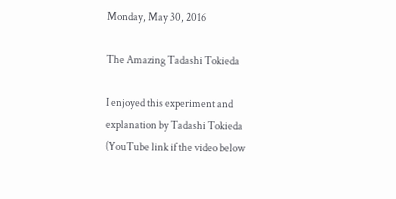Monday, May 30, 2016

The Amazing Tadashi Tokieda

I enjoyed this experiment and explanation by Tadashi Tokieda (YouTube link if the video below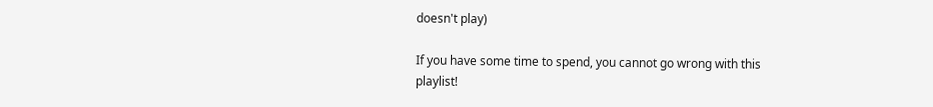doesn't play)

If you have some time to spend, you cannot go wrong with this playlist!